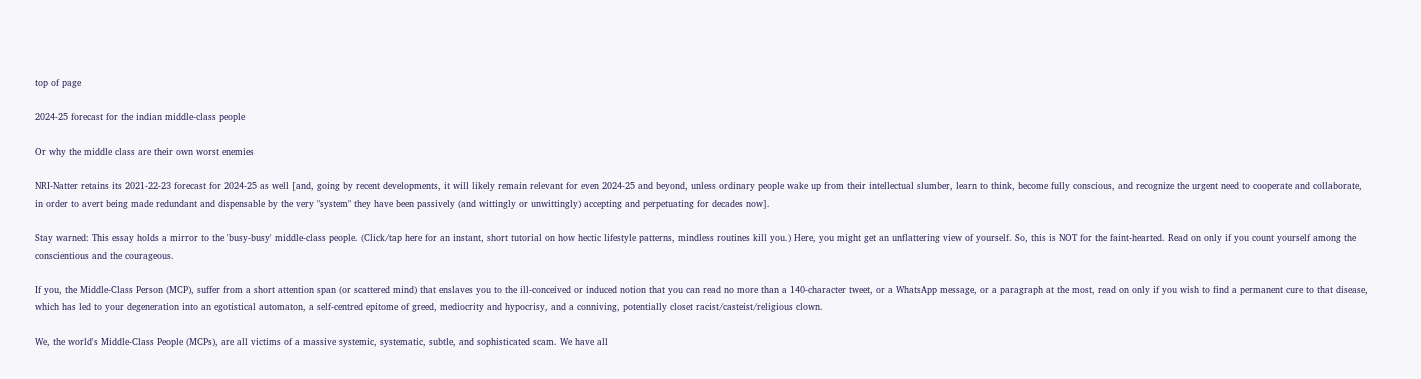top of page

2024-25 forecast for the indian middle-class people

Or why the middle class are their own worst enemies

NRI-Natter retains its 2021-22-23 forecast for 2024-25 as well [and, going by recent developments, it will likely remain relevant for even 2024-25 and beyond, unless ordinary people wake up from their intellectual slumber, learn to think, become fully conscious, and recognize the urgent need to cooperate and collaborate, in order to avert being made redundant and dispensable by the very "system" they have been passively (and wittingly or unwittingly) accepting and perpetuating for decades now].

Stay warned: This essay holds a mirror to the 'busy-busy' middle-class people. (Click/tap here for an instant, short tutorial on how hectic lifestyle patterns, mindless routines kill you.) Here, you might get an unflattering view of yourself. So, this is NOT for the faint-hearted. Read on only if you count yourself among the conscientious and the courageous.

If you, the Middle-Class Person (MCP), suffer from a short attention span (or scattered mind) that enslaves you to the ill-conceived or induced notion that you can read no more than a 140-character tweet, or a WhatsApp message, or a paragraph at the most, read on only if you wish to find a permanent cure to that disease, which has led to your degeneration into an egotistical automaton, a self-centred epitome of greed, mediocrity and hypocrisy, and a conniving, potentially closet racist/casteist/religious clown.

We, the world's Middle-Class People (MCPs), are all victims of a massive systemic, systematic, subtle, and sophisticated scam. We have all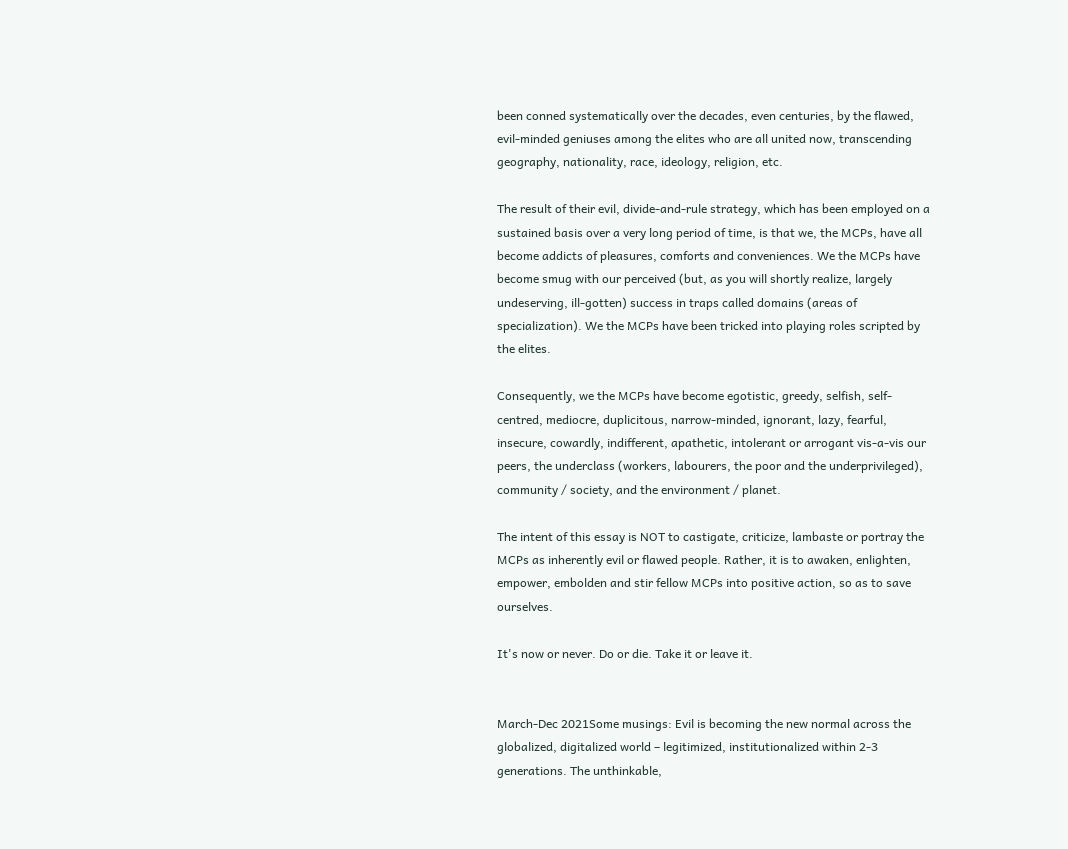been conned systematically over the decades, even centuries, by the flawed, evil-minded geniuses among the elites who are all united now, transcending geography, nationality, race, ideology, religion, etc.

The result of their evil, divide-and-rule strategy, which has been employed on a sustained basis over a very long period of time, is that we, the MCPs, have all become addicts of pleasures, comforts and conveniences. We the MCPs have become smug with our perceived (but, as you will shortly realize, largely undeserving, ill-gotten) success in traps called domains (areas of specialization). We the MCPs have been tricked into playing roles scripted by the elites.

Consequently, we the MCPs have become egotistic, greedy, selfish, self-centred, mediocre, duplicitous, narrow-minded, ignorant, lazy, fearful, insecure, cowardly, indifferent, apathetic, intolerant or arrogant vis-a-vis our peers, the underclass (workers, labourers, the poor and the underprivileged), community / society, and the environment / planet.

The intent of this essay is NOT to castigate, criticize, lambaste or portray the MCPs as inherently evil or flawed people. Rather, it is to awaken, enlighten, empower, embolden and stir fellow MCPs into positive action, so as to save ourselves.

It's now or never. Do or die. Take it or leave it.


March-Dec 2021Some musings: Evil is becoming the new normal across the globalized, digitalized world – legitimized, institutionalized within 2-3 generations. The unthinkable,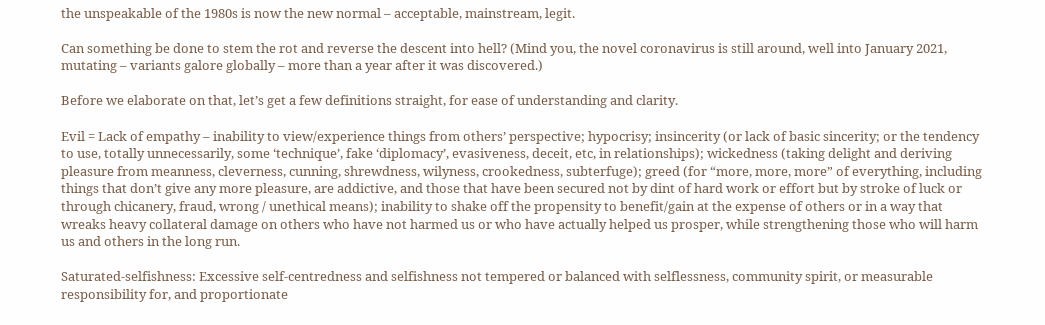the unspeakable of the 1980s is now the new normal – acceptable, mainstream, legit.

Can something be done to stem the rot and reverse the descent into hell? (Mind you, the novel coronavirus is still around, well into January 2021, mutating – variants galore globally – more than a year after it was discovered.)

Before we elaborate on that, let’s get a few definitions straight, for ease of understanding and clarity.

Evil = Lack of empathy – inability to view/experience things from others’ perspective; hypocrisy; insincerity (or lack of basic sincerity; or the tendency to use, totally unnecessarily, some ‘technique’, fake ‘diplomacy’, evasiveness, deceit, etc, in relationships); wickedness (taking delight and deriving pleasure from meanness, cleverness, cunning, shrewdness, wilyness, crookedness, subterfuge); greed (for “more, more, more” of everything, including things that don’t give any more pleasure, are addictive, and those that have been secured not by dint of hard work or effort but by stroke of luck or through chicanery, fraud, wrong / unethical means); inability to shake off the propensity to benefit/gain at the expense of others or in a way that wreaks heavy collateral damage on others who have not harmed us or who have actually helped us prosper, while strengthening those who will harm us and others in the long run.

Saturated-selfishness: Excessive self-centredness and selfishness not tempered or balanced with selflessness, community spirit, or measurable responsibility for, and proportionate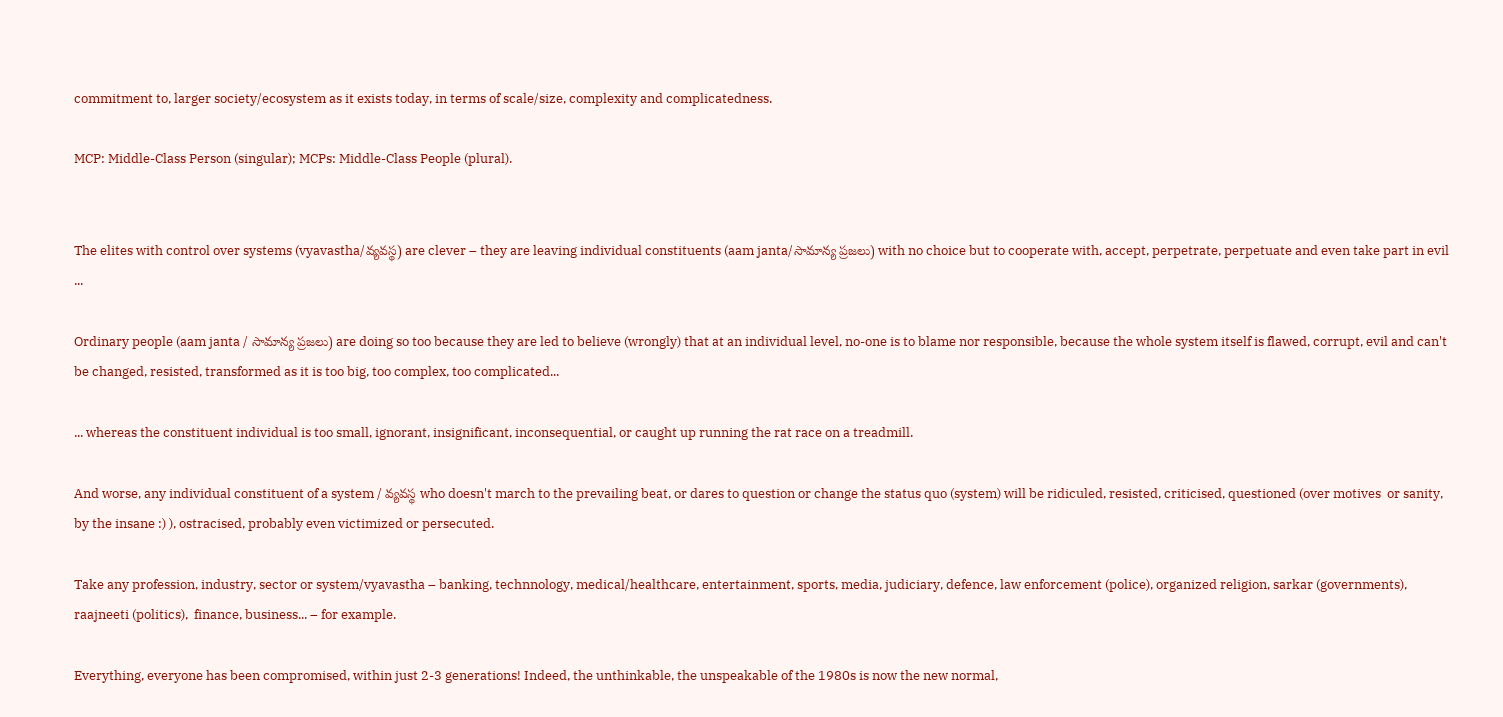commitment to, larger society/ecosystem as it exists today, in terms of scale/size, complexity and complicatedness.

MCP: Middle-Class Person (singular); MCPs: Middle-Class People (plural).


The elites with control over systems (vyavastha/వ్యవస్థ) are clever – they are leaving individual constituents (aam janta/సామాన్య ప్రజలు) with no choice but to cooperate with, accept, perpetrate, perpetuate and even take part in evil ...

Ordinary people (aam janta / సామాన్య ప్రజలు) are doing so too because they are led to believe (wrongly) that at an individual level, no-one is to blame nor responsible, because the whole system itself is flawed, corrupt, evil and can't be changed, resisted, transformed as it is too big, too complex, too complicated...

... whereas the constituent individual is too small, ignorant, insignificant, inconsequential, or caught up running the rat race on a treadmill.

And worse, any individual constituent of a system / వ్యవస్థ who doesn't march to the prevailing beat, or dares to question or change the status quo (system) will be ridiculed, resisted, criticised, questioned (over motives  or sanity, by the insane :) ), ostracised, probably even victimized or persecuted.

Take any profession, industry, sector or system/vyavastha – banking, technnology, medical/healthcare, entertainment, sports, media, judiciary, defence, law enforcement (police), organized religion, sarkar (governments), raajneeti (politics),  finance, business... – for example.

Everything, everyone has been compromised, within just 2-3 generations! Indeed, the unthinkable, the unspeakable of the 1980s is now the new normal,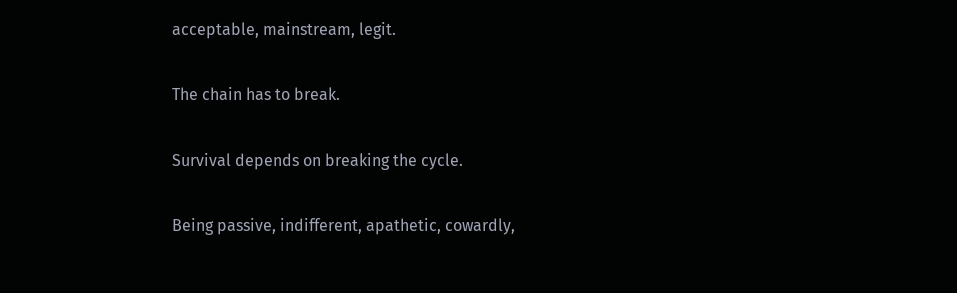acceptable, mainstream, legit.

The chain has to break.

Survival depends on breaking the cycle.

Being passive, indifferent, apathetic, cowardly,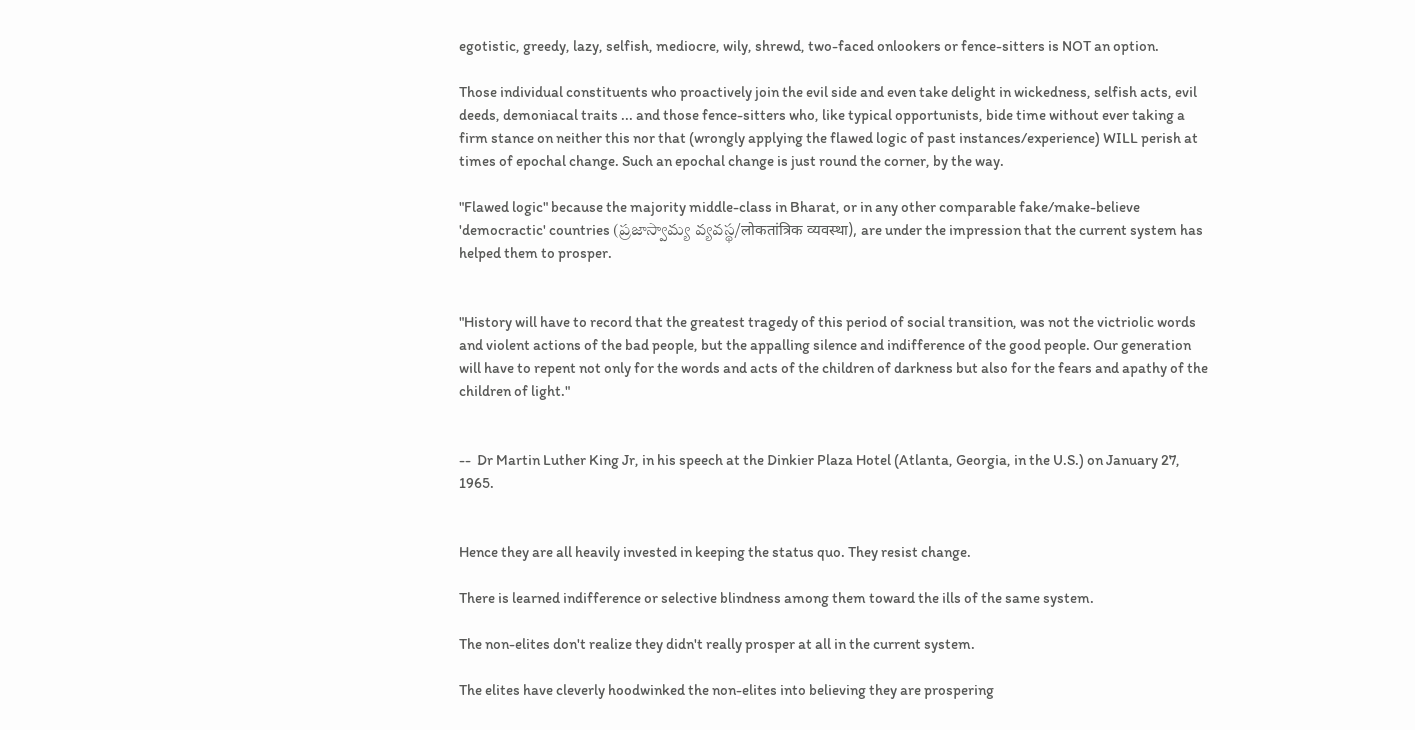egotistic, greedy, lazy, selfish, mediocre, wily, shrewd, two-faced onlookers or fence-sitters is NOT an option.

Those individual constituents who proactively join the evil side and even take delight in wickedness, selfish acts, evil deeds, demoniacal traits ... and those fence-sitters who, like typical opportunists, bide time without ever taking a firm stance on neither this nor that (wrongly applying the flawed logic of past instances/experience) WILL perish at times of epochal change. Such an epochal change is just round the corner, by the way.

"Flawed logic" because the majority middle-class in Bharat, or in any other comparable fake/make-believe 'democractic' countries (ప్రజాస్వామ్య వ్యవస్థ/लोकतांत्रिक व्यवस्था), are under the impression that the current system has helped them to prosper.


"History will have to record that the greatest tragedy of this period of social transition, was not the victriolic words and violent actions of the bad people, but the appalling silence and indifference of the good people. Our generation will have to repent not only for the words and acts of the children of darkness but also for the fears and apathy of the children of light."


--  Dr Martin Luther King Jr, in his speech at the Dinkier Plaza Hotel (Atlanta, Georgia, in the U.S.) on January 27, 1965.


Hence they are all heavily invested in keeping the status quo. They resist change.

There is learned indifference or selective blindness among them toward the ills of the same system.

The non-elites don't realize they didn't really prosper at all in the current system.

The elites have cleverly hoodwinked the non-elites into believing they are prospering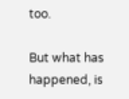too.

But what has happened, is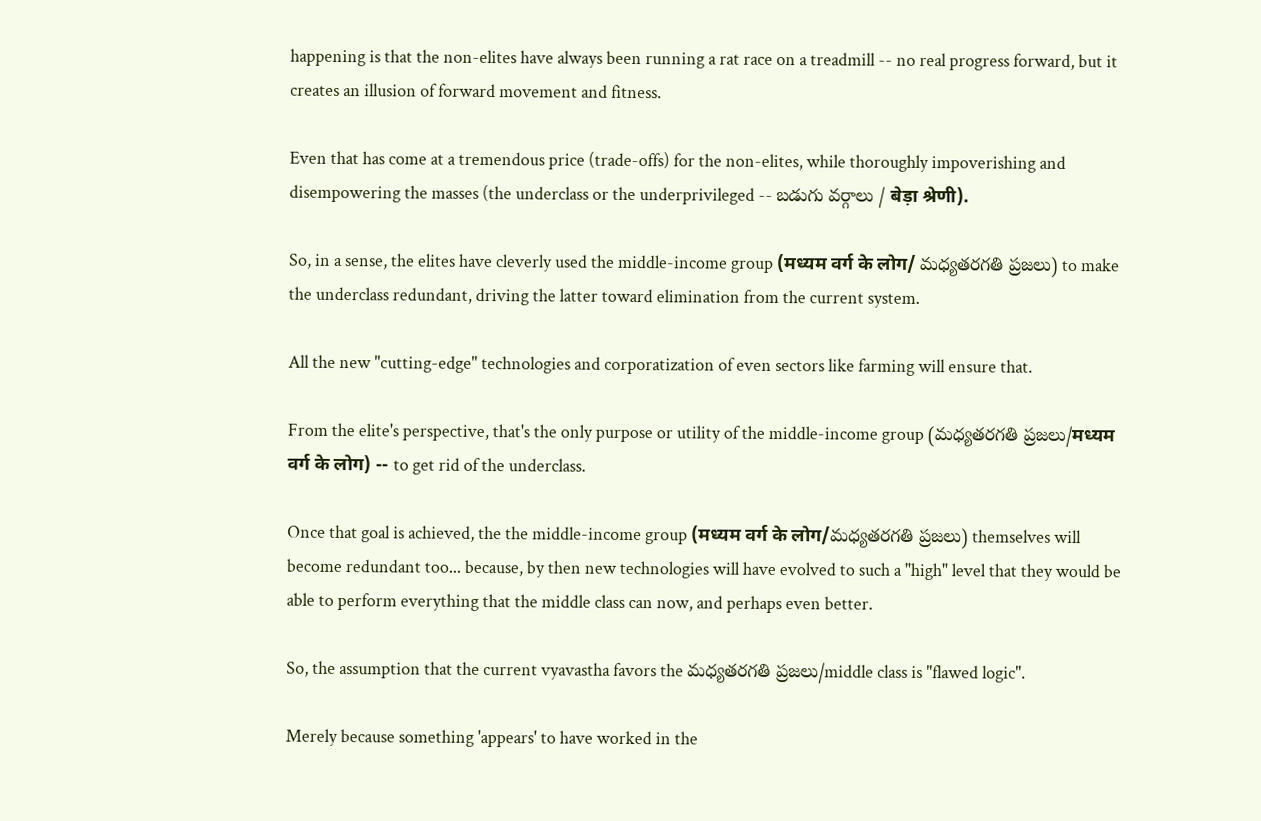happening is that the non-elites have always been running a rat race on a treadmill -- no real progress forward, but it creates an illusion of forward movement and fitness.

Even that has come at a tremendous price (trade-offs) for the non-elites, while thoroughly impoverishing and disempowering the masses (the underclass or the underprivileged -- బడుగు వర్గాలు / बेड़ा श्रेणी).

So, in a sense, the elites have cleverly used the middle-income group (मध्यम वर्ग के लोग/ మధ్యతరగతి ప్రజలు) to make the underclass redundant, driving the latter toward elimination from the current system.

All the new "cutting-edge" technologies and corporatization of even sectors like farming will ensure that.

From the elite's perspective, that's the only purpose or utility of the middle-income group (మధ్యతరగతి ప్రజలు/मध्यम वर्ग के लोग) -- to get rid of the underclass.

Once that goal is achieved, the the middle-income group (मध्यम वर्ग के लोग/మధ్యతరగతి ప్రజలు) themselves will become redundant too... because, by then new technologies will have evolved to such a "high" level that they would be able to perform everything that the middle class can now, and perhaps even better.

So, the assumption that the current vyavastha favors the మధ్యతరగతి ప్రజలు/middle class is "flawed logic".

Merely because something 'appears' to have worked in the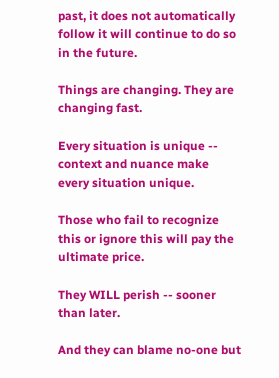past, it does not automatically follow it will continue to do so in the future.

Things are changing. They are changing fast.

Every situation is unique -- context and nuance make every situation unique.

Those who fail to recognize this or ignore this will pay the ultimate price.

They WILL perish -- sooner than later.

And they can blame no-one but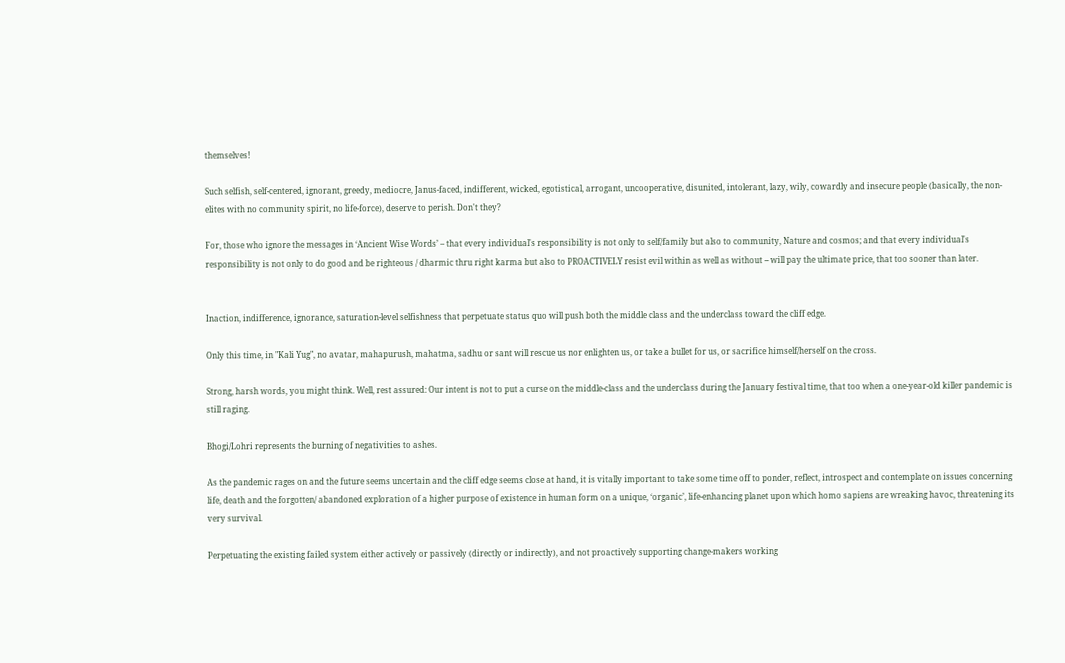themselves!

Such selfish, self-centered, ignorant, greedy, mediocre, Janus-faced, indifferent, wicked, egotistical, arrogant, uncooperative, disunited, intolerant, lazy, wily, cowardly and insecure people (basically, the non-elites with no community spirit, no life-force), deserve to perish. Don't they?

For, those who ignore the messages in ‘Ancient Wise Words’ – that every individual's responsibility is not only to self/family but also to community, Nature and cosmos; and that every individual's responsibility is not only to do good and be righteous / dharmic thru right karma but also to PROACTIVELY resist evil within as well as without -- will pay the ultimate price, that too sooner than later.


Inaction, indifference, ignorance, saturation-level selfishness that perpetuate status quo will push both the middle class and the underclass toward the cliff edge.

Only this time, in "Kali Yug", no avatar, mahapurush, mahatma, sadhu or sant will rescue us nor enlighten us, or take a bullet for us, or sacrifice himself/herself on the cross.

Strong, harsh words, you might think. Well, rest assured: Our intent is not to put a curse on the middle-class and the underclass during the January festival time, that too when a one-year-old killer pandemic is still raging.

Bhogi/Lohri represents the burning of negativities to ashes.

As the pandemic rages on and the future seems uncertain and the cliff edge seems close at hand, it is vitally important to take some time off to ponder, reflect, introspect and contemplate on issues concerning life, death and the forgotten/ abandoned exploration of a higher purpose of existence in human form on a unique, ‘organic’, life-enhancing planet upon which homo sapiens are wreaking havoc, threatening its very survival.

Perpetuating the existing failed system either actively or passively (directly or indirectly), and not proactively supporting change-makers working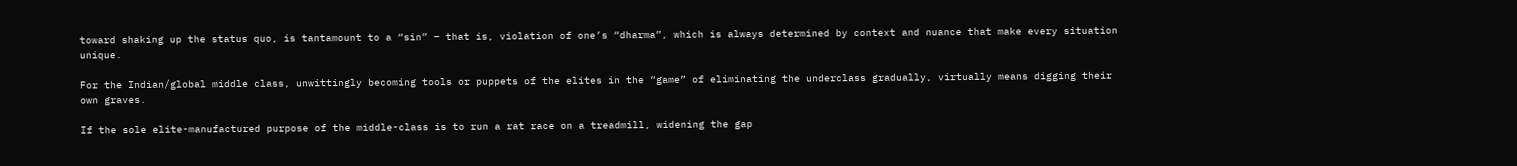toward shaking up the status quo, is tantamount to a “sin” – that is, violation of one’s “dharma”, which is always determined by context and nuance that make every situation unique.

For the Indian/global middle class, unwittingly becoming tools or puppets of the elites in the “game” of eliminating the underclass gradually, virtually means digging their own graves.

If the sole elite-manufactured purpose of the middle-class is to run a rat race on a treadmill, widening the gap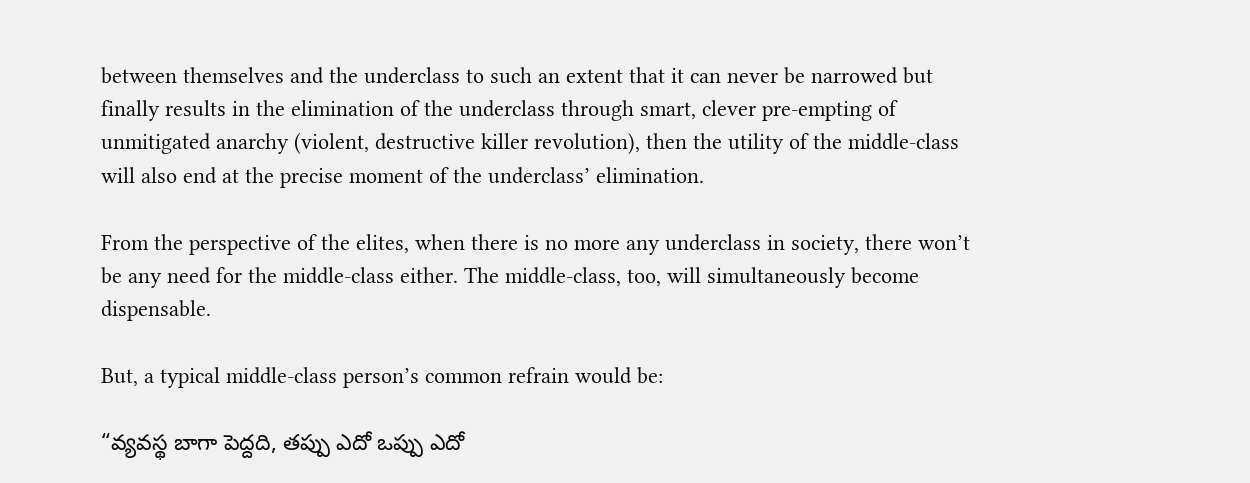between themselves and the underclass to such an extent that it can never be narrowed but finally results in the elimination of the underclass through smart, clever pre-empting of unmitigated anarchy (violent, destructive killer revolution), then the utility of the middle-class will also end at the precise moment of the underclass’ elimination.

From the perspective of the elites, when there is no more any underclass in society, there won’t be any need for the middle-class either. The middle-class, too, will simultaneously become dispensable.

But, a typical middle-class person’s common refrain would be:

“వ్యవస్థ బాగా పెద్దది, తప్పు ఎదో ఒప్పు ఎదో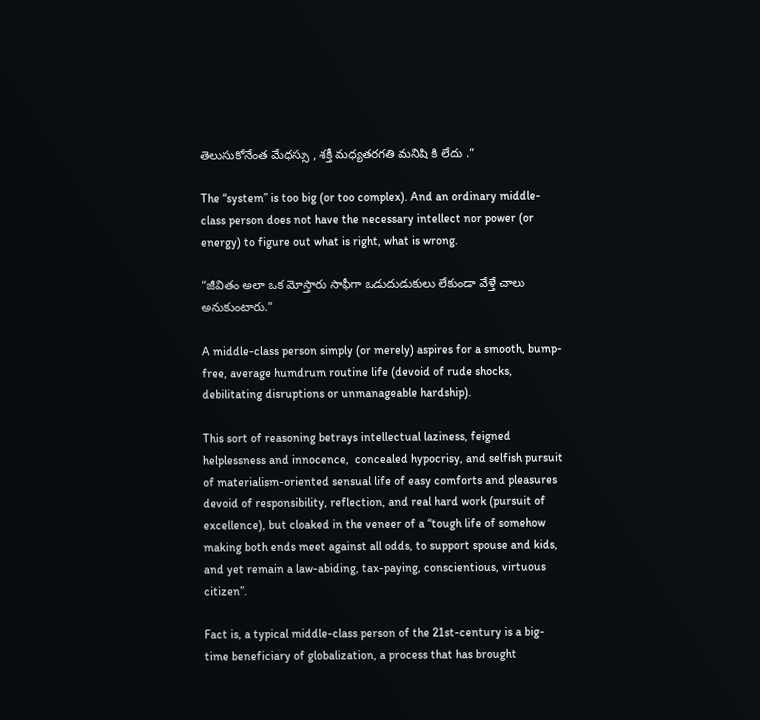తెలుసుకోనేంత మేధస్సు , శక్తీ మధ్యతరగతి మనిషి కి లేదు .”

The “system” is too big (or too complex). And an ordinary middle-class person does not have the necessary intellect nor power (or energy) to figure out what is right, what is wrong.

“జీవితం అలా ఒక మోస్తారు సాఫీగా ఒడుదుడుకులు లేకుండా వేళ్తే చాలు అనుకుంటారు.”

A middle-class person simply (or merely) aspires for a smooth, bump-free, average humdrum routine life (devoid of rude shocks, debilitating disruptions or unmanageable hardship).

This sort of reasoning betrays intellectual laziness, feigned helplessness and innocence,  concealed hypocrisy, and selfish pursuit of materialism-oriented sensual life of easy comforts and pleasures devoid of responsibility, reflection, and real hard work (pursuit of excellence), but cloaked in the veneer of a “tough life of somehow making both ends meet against all odds, to support spouse and kids, and yet remain a law-abiding, tax-paying, conscientious, virtuous citizen”.

Fact is, a typical middle-class person of the 21st-century is a big-time beneficiary of globalization, a process that has brought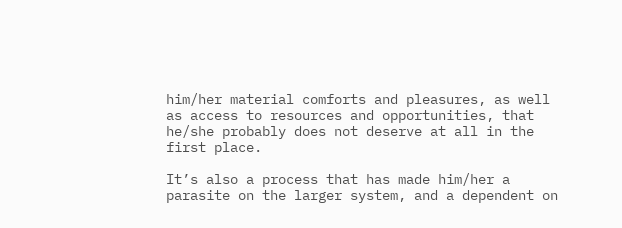him/her material comforts and pleasures, as well as access to resources and opportunities, that he/she probably does not deserve at all in the first place.

It’s also a process that has made him/her a parasite on the larger system, and a dependent on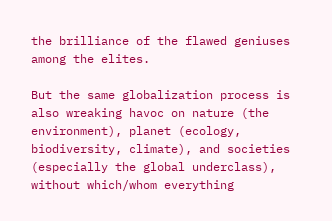the brilliance of the flawed geniuses among the elites.

But the same globalization process is also wreaking havoc on nature (the environment), planet (ecology, biodiversity, climate), and societies (especially the global underclass), without which/whom everything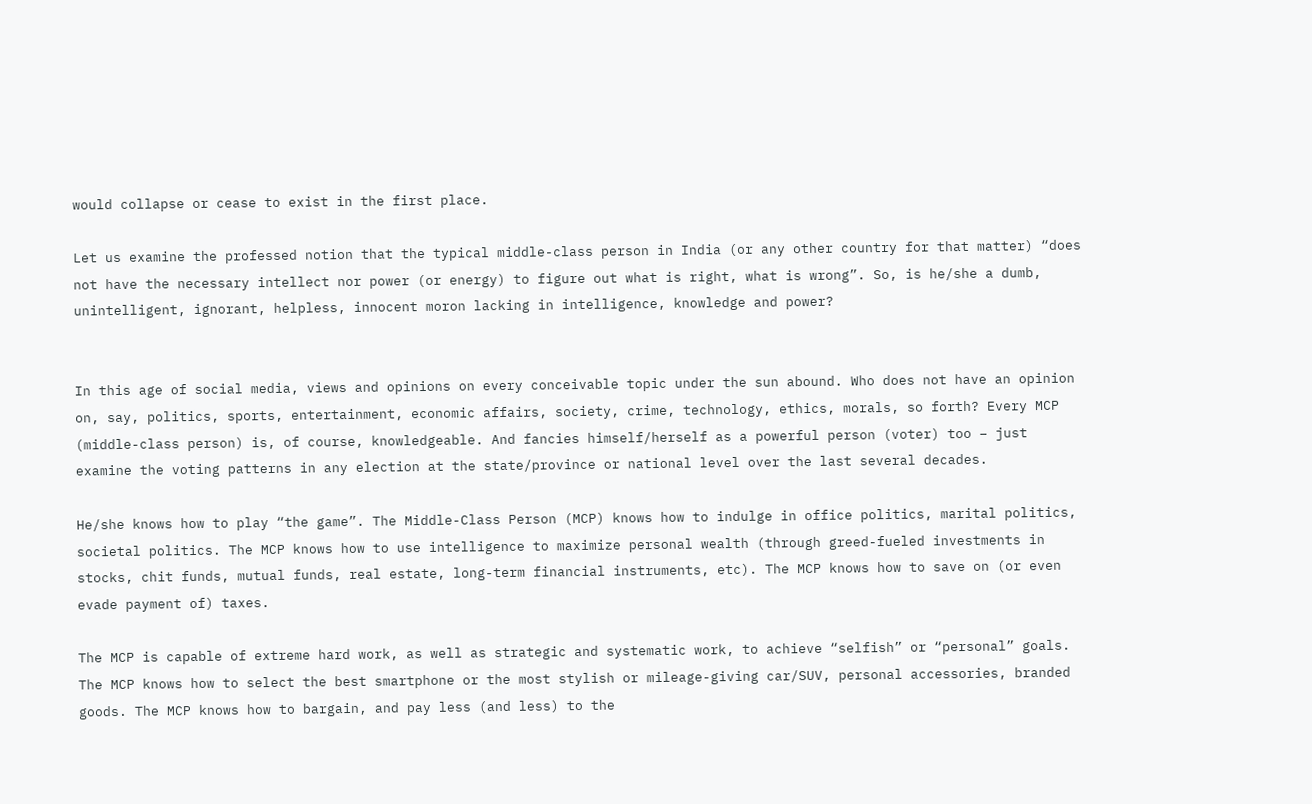would collapse or cease to exist in the first place.

Let us examine the professed notion that the typical middle-class person in India (or any other country for that matter) “does not have the necessary intellect nor power (or energy) to figure out what is right, what is wrong”. So, is he/she a dumb, unintelligent, ignorant, helpless, innocent moron lacking in intelligence, knowledge and power?


In this age of social media, views and opinions on every conceivable topic under the sun abound. Who does not have an opinion on, say, politics, sports, entertainment, economic affairs, society, crime, technology, ethics, morals, so forth? Every MCP (middle-class person) is, of course, knowledgeable. And fancies himself/herself as a powerful person (voter) too – just examine the voting patterns in any election at the state/province or national level over the last several decades.

He/she knows how to play “the game”. The Middle-Class Person (MCP) knows how to indulge in office politics, marital politics, societal politics. The MCP knows how to use intelligence to maximize personal wealth (through greed-fueled investments in stocks, chit funds, mutual funds, real estate, long-term financial instruments, etc). The MCP knows how to save on (or even evade payment of) taxes.

The MCP is capable of extreme hard work, as well as strategic and systematic work, to achieve “selfish” or “personal” goals. The MCP knows how to select the best smartphone or the most stylish or mileage-giving car/SUV, personal accessories, branded goods. The MCP knows how to bargain, and pay less (and less) to the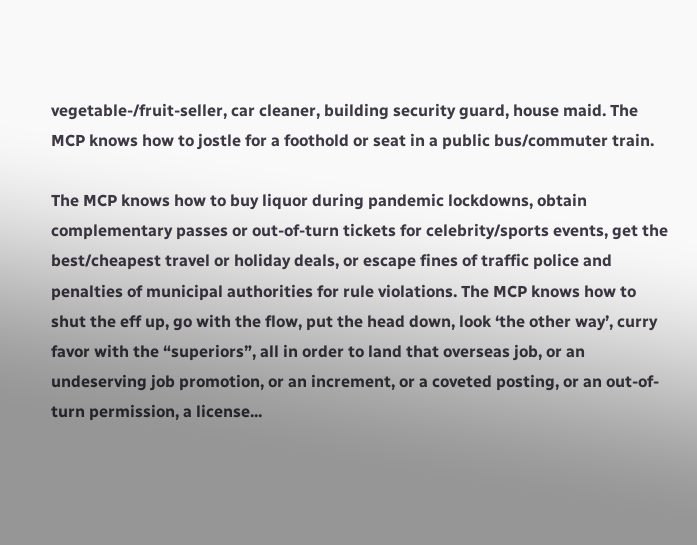vegetable-/fruit-seller, car cleaner, building security guard, house maid. The MCP knows how to jostle for a foothold or seat in a public bus/commuter train.

The MCP knows how to buy liquor during pandemic lockdowns, obtain complementary passes or out-of-turn tickets for celebrity/sports events, get the best/cheapest travel or holiday deals, or escape fines of traffic police and penalties of municipal authorities for rule violations. The MCP knows how to shut the eff up, go with the flow, put the head down, look ‘the other way’, curry favor with the “superiors”, all in order to land that overseas job, or an undeserving job promotion, or an increment, or a coveted posting, or an out-of-turn permission, a license...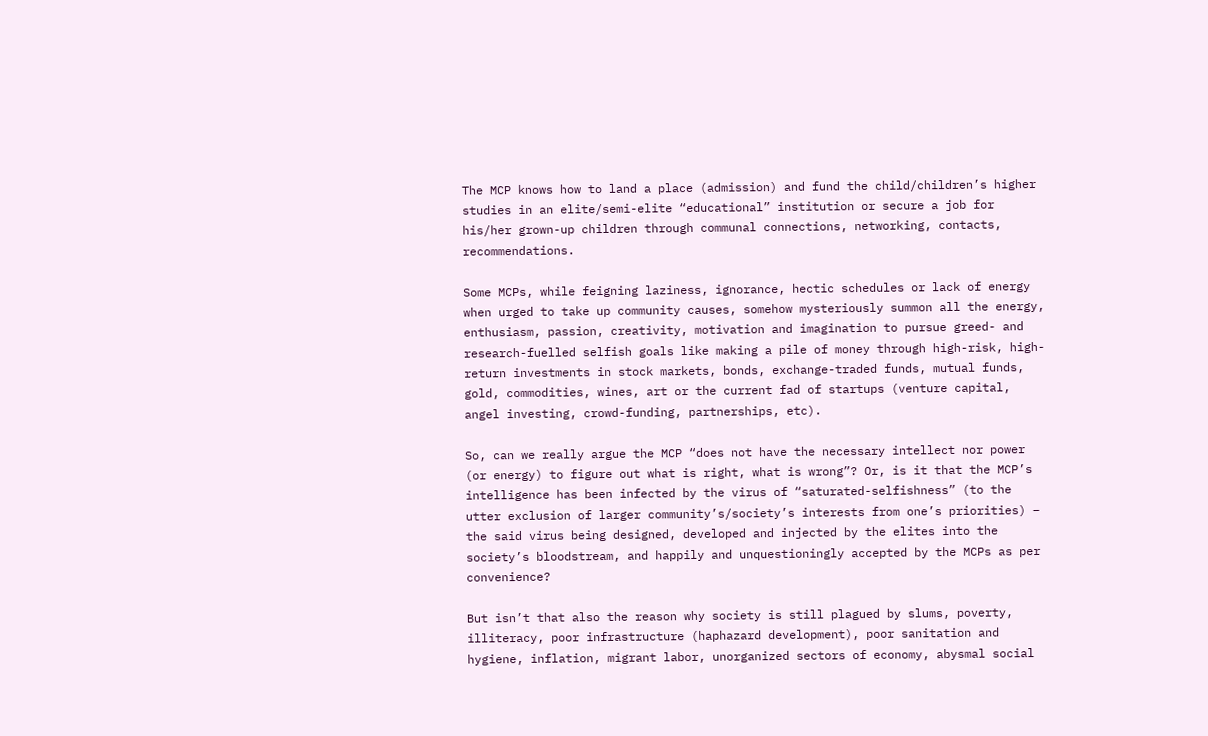The MCP knows how to land a place (admission) and fund the child/children’s higher studies in an elite/semi-elite “educational” institution or secure a job for his/her grown-up children through communal connections, networking, contacts, recommendations.

Some MCPs, while feigning laziness, ignorance, hectic schedules or lack of energy when urged to take up community causes, somehow mysteriously summon all the energy, enthusiasm, passion, creativity, motivation and imagination to pursue greed- and research-fuelled selfish goals like making a pile of money through high-risk, high-return investments in stock markets, bonds, exchange-traded funds, mutual funds, gold, commodities, wines, art or the current fad of startups (venture capital, angel investing, crowd-funding, partnerships, etc).

So, can we really argue the MCP “does not have the necessary intellect nor power (or energy) to figure out what is right, what is wrong”? Or, is it that the MCP’s intelligence has been infected by the virus of “saturated-selfishness” (to the utter exclusion of larger community’s/society’s interests from one’s priorities) – the said virus being designed, developed and injected by the elites into the society’s bloodstream, and happily and unquestioningly accepted by the MCPs as per convenience?

But isn’t that also the reason why society is still plagued by slums, poverty, illiteracy, poor infrastructure (haphazard development), poor sanitation and hygiene, inflation, migrant labor, unorganized sectors of economy, abysmal social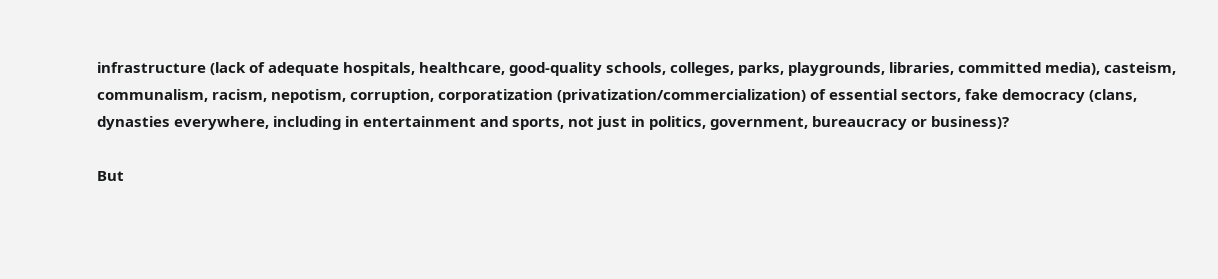infrastructure (lack of adequate hospitals, healthcare, good-quality schools, colleges, parks, playgrounds, libraries, committed media), casteism, communalism, racism, nepotism, corruption, corporatization (privatization/commercialization) of essential sectors, fake democracy (clans, dynasties everywhere, including in entertainment and sports, not just in politics, government, bureaucracy or business)?

But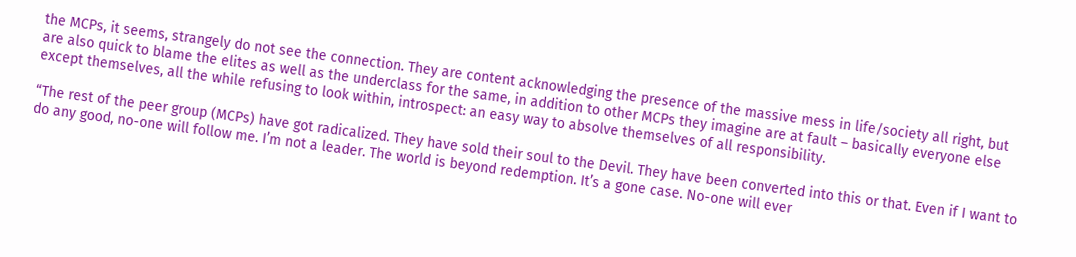the MCPs, it seems, strangely do not see the connection. They are content acknowledging the presence of the massive mess in life/society all right, but are also quick to blame the elites as well as the underclass for the same, in addition to other MCPs they imagine are at fault – basically everyone else except themselves, all the while refusing to look within, introspect: an easy way to absolve themselves of all responsibility.

“The rest of the peer group (MCPs) have got radicalized. They have sold their soul to the Devil. They have been converted into this or that. Even if I want to do any good, no-one will follow me. I’m not a leader. The world is beyond redemption. It’s a gone case. No-one will ever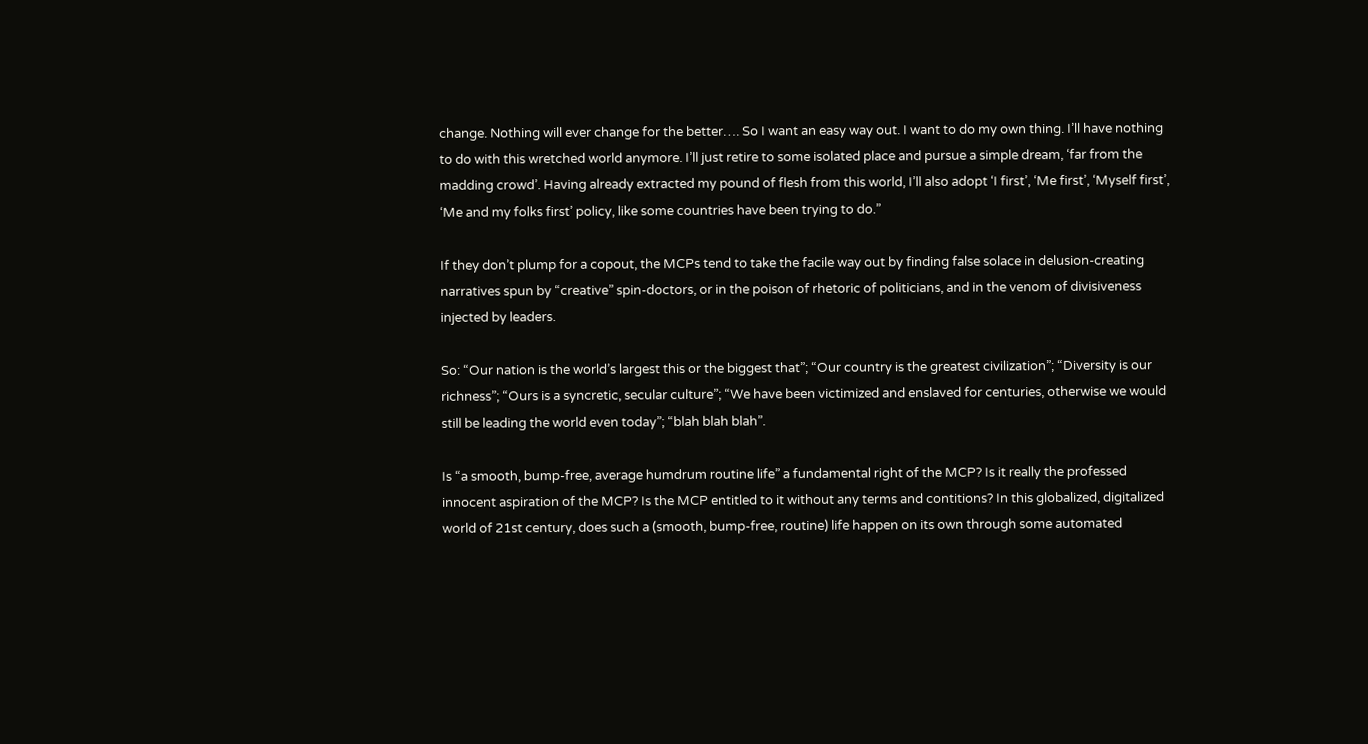change. Nothing will ever change for the better…. So I want an easy way out. I want to do my own thing. I’ll have nothing to do with this wretched world anymore. I’ll just retire to some isolated place and pursue a simple dream, ‘far from the madding crowd’. Having already extracted my pound of flesh from this world, I’ll also adopt ‘I first’, ‘Me first’, ‘Myself first’, ‘Me and my folks first’ policy, like some countries have been trying to do.”

If they don’t plump for a copout, the MCPs tend to take the facile way out by finding false solace in delusion-creating narratives spun by “creative” spin-doctors, or in the poison of rhetoric of politicians, and in the venom of divisiveness injected by leaders.

So: “Our nation is the world’s largest this or the biggest that”; “Our country is the greatest civilization”; “Diversity is our richness”; “Ours is a syncretic, secular culture”; “We have been victimized and enslaved for centuries, otherwise we would still be leading the world even today”; “blah blah blah”.

Is “a smooth, bump-free, average humdrum routine life” a fundamental right of the MCP? Is it really the professed innocent aspiration of the MCP? Is the MCP entitled to it without any terms and contitions? In this globalized, digitalized world of 21st century, does such a (smooth, bump-free, routine) life happen on its own through some automated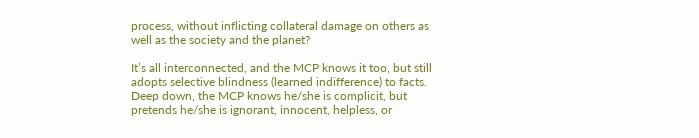process, without inflicting collateral damage on others as well as the society and the planet?

It’s all interconnected, and the MCP knows it too, but still adopts selective blindness (learned indifference) to facts. Deep down, the MCP knows he/she is complicit, but pretends he/she is ignorant, innocent, helpless, or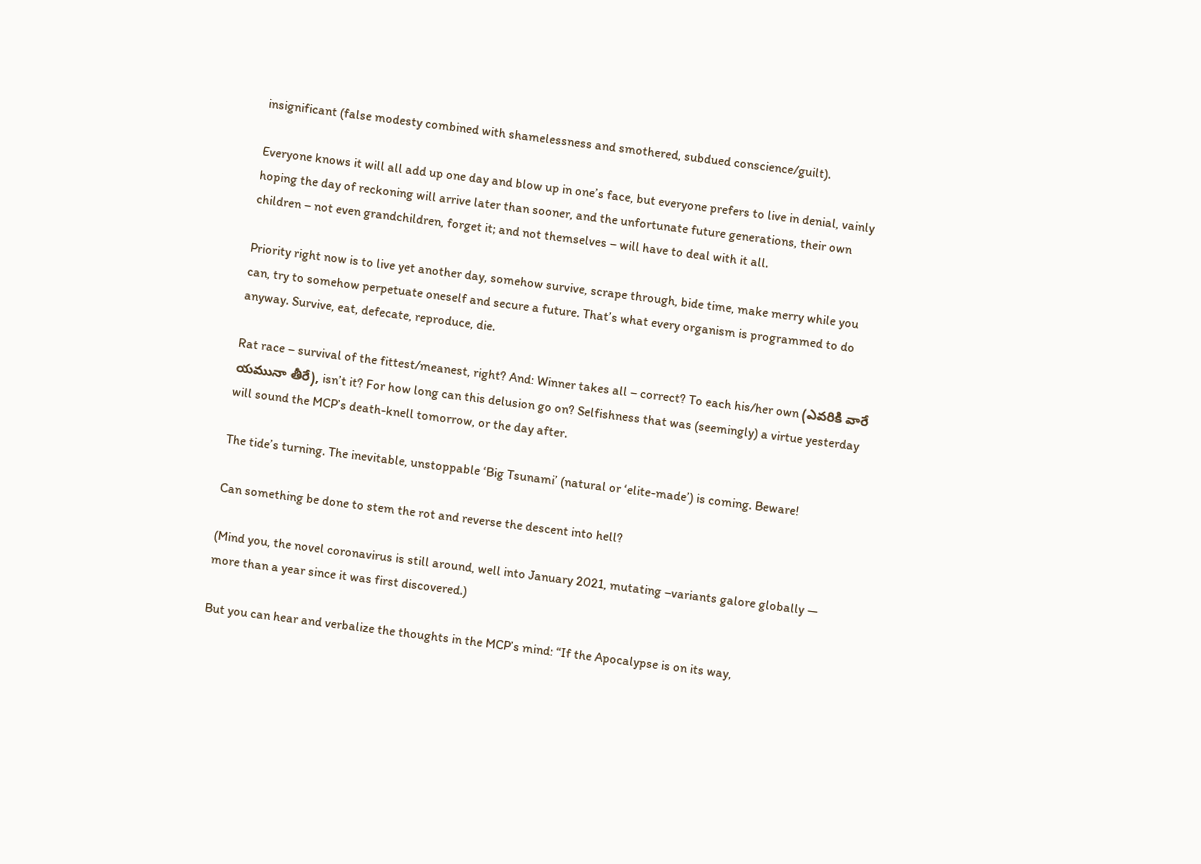insignificant (false modesty combined with shamelessness and smothered, subdued conscience/guilt).

Everyone knows it will all add up one day and blow up in one’s face, but everyone prefers to live in denial, vainly hoping the day of reckoning will arrive later than sooner, and the unfortunate future generations, their own children – not even grandchildren, forget it; and not themselves – will have to deal with it all.

Priority right now is to live yet another day, somehow survive, scrape through, bide time, make merry while you can, try to somehow perpetuate oneself and secure a future. That’s what every organism is programmed to do anyway. Survive, eat, defecate, reproduce, die.

Rat race – survival of the fittest/meanest, right? And: Winner takes all – correct? To each his/her own (ఎవరికి వారే యమునా తీరే), isn’t it? For how long can this delusion go on? Selfishness that was (seemingly) a virtue yesterday will sound the MCP’s death-knell tomorrow, or the day after.

The tide’s turning. The inevitable, unstoppable ‘Big Tsunami’ (natural or ‘elite-made’) is coming. Beware!

Can something be done to stem the rot and reverse the descent into hell?

(Mind you, the novel coronavirus is still around, well into January 2021, mutating –variants galore globally — more than a year since it was first discovered.)

But you can hear and verbalize the thoughts in the MCP’s mind: “If the Apocalypse is on its way,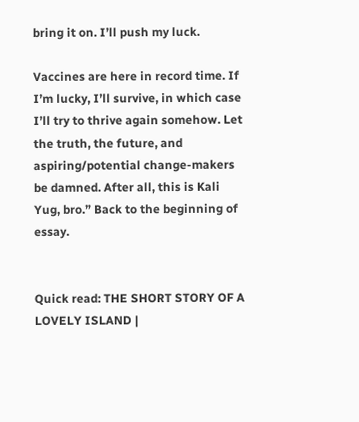bring it on. I’ll push my luck.

Vaccines are here in record time. If I’m lucky, I’ll survive, in which case I’ll try to thrive again somehow. Let the truth, the future, and aspiring/potential change-makers be damned. After all, this is Kali Yug, bro.” Back to the beginning of essay.


Quick read: THE SHORT STORY OF A LOVELY ISLAND |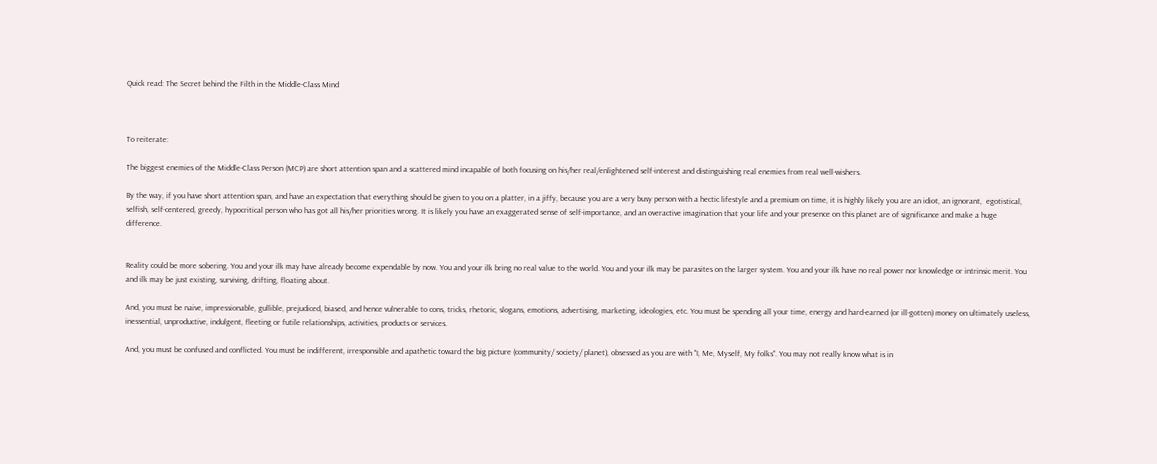Quick read: The Secret behind the Filth in the Middle-Class Mind



To reiterate:

The biggest enemies of the Middle-Class Person (MCP) are short attention span and a scattered mind incapable of both focusing on his/her real/enlightened self-interest and distinguishing real enemies from real well-wishers.

By the way, if you have short attention span, and have an expectation that everything should be given to you on a platter, in a jiffy, because you are a very busy person with a hectic lifestyle and a premium on time, it is highly likely you are an idiot, an ignorant,  egotistical, selfish, self-centered, greedy, hypocritical person who has got all his/her priorities wrong. It is likely you have an exaggerated sense of self-importance, and an overactive imagination that your life and your presence on this planet are of significance and make a huge difference.


Reality could be more sobering. You and your ilk may have already become expendable by now. You and your ilk bring no real value to the world. You and your ilk may be parasites on the larger system. You and your ilk have no real power nor knowledge or intrinsic merit. You and ilk may be just existing, surviving, drifting, floating about.

And, you must be naive, impressionable, gullible, prejudiced, biased, and hence vulnerable to cons, tricks, rhetoric, slogans, emotions, advertising, marketing, ideologies, etc. You must be spending all your time, energy and hard-earned (or ill-gotten) money on ultimately useless, inessential, unproductive, indulgent, fleeting or futile relationships, activities, products or services.

And, you must be confused and conflicted. You must be indifferent, irresponsible and apathetic toward the big picture (community/ society/ planet), obsessed as you are with "I, Me, Myself, My folks". You may not really know what is in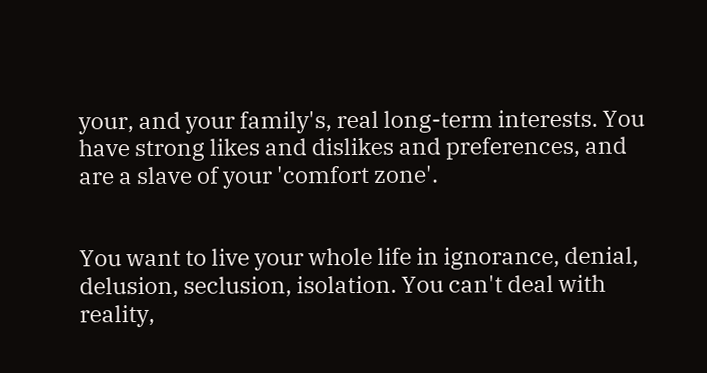your, and your family's, real long-term interests. You have strong likes and dislikes and preferences, and are a slave of your 'comfort zone'.


You want to live your whole life in ignorance, denial, delusion, seclusion, isolation. You can't deal with reality,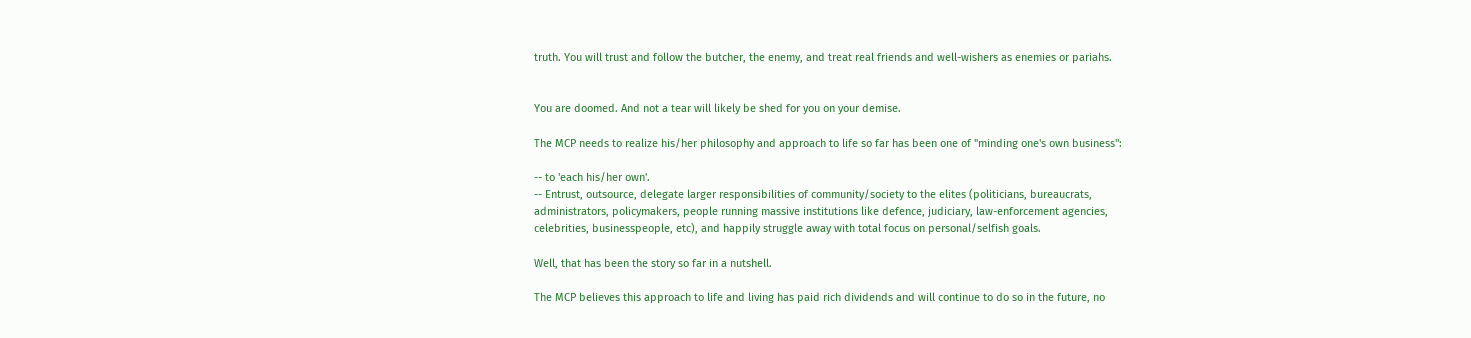truth. You will trust and follow the butcher, the enemy, and treat real friends and well-wishers as enemies or pariahs.


You are doomed. And not a tear will likely be shed for you on your demise.

The MCP needs to realize his/her philosophy and approach to life so far has been one of "minding one's own business":

-- to 'each his/her own'.
-- Entrust, outsource, delegate larger responsibilities of community/society to the elites (politicians, bureaucrats, administrators, policymakers, people running massive institutions like defence, judiciary, law-enforcement agencies, celebrities, businesspeople, etc), and happily struggle away with total focus on personal/selfish goals.

Well, that has been the story so far in a nutshell.

The MCP believes this approach to life and living has paid rich dividends and will continue to do so in the future, no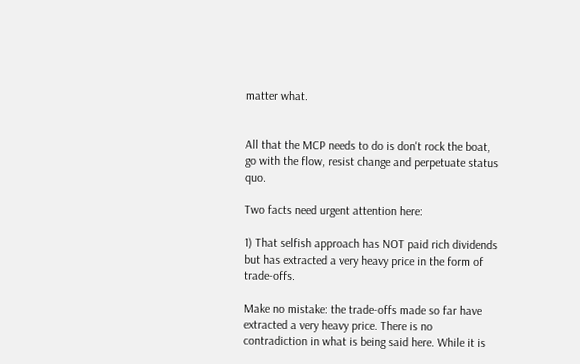matter what.


All that the MCP needs to do is don't rock the boat, go with the flow, resist change and perpetuate status quo.

Two facts need urgent attention here:

1) That selfish approach has NOT paid rich dividends but has extracted a very heavy price in the form of trade-offs.

Make no mistake: the trade-offs made so far have extracted a very heavy price. There is no contradiction in what is being said here. While it is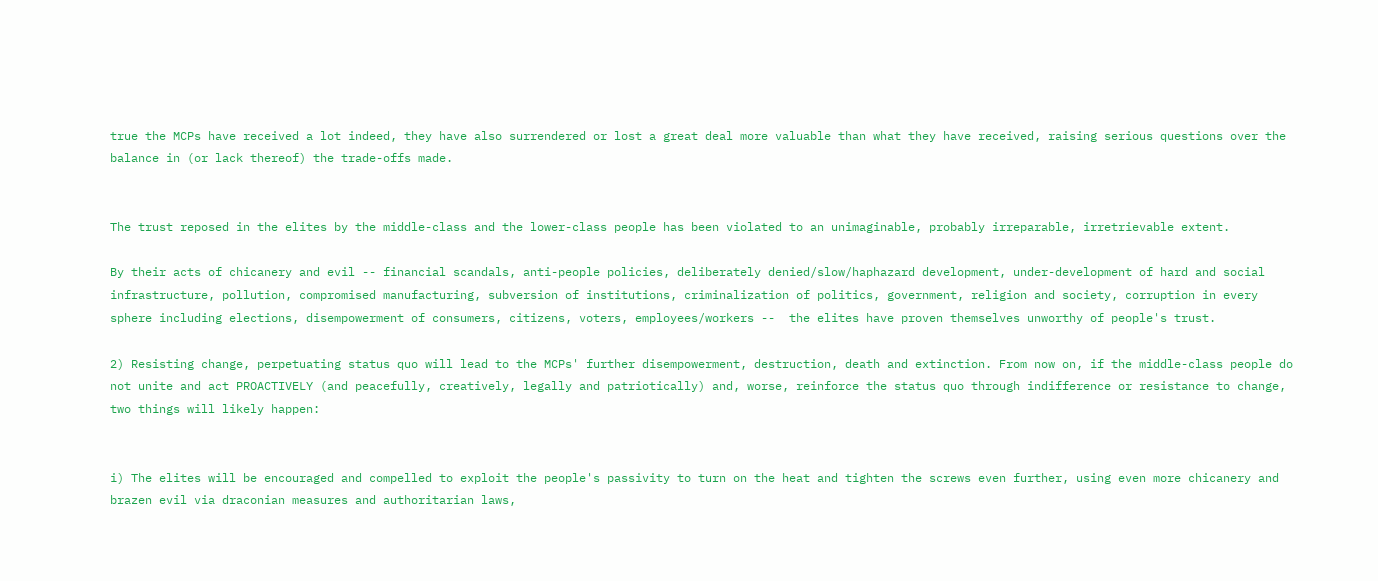true the MCPs have received a lot indeed, they have also surrendered or lost a great deal more valuable than what they have received, raising serious questions over the balance in (or lack thereof) the trade-offs made.


The trust reposed in the elites by the middle-class and the lower-class people has been violated to an unimaginable, probably irreparable, irretrievable extent.

By their acts of chicanery and evil -- financial scandals, anti-people policies, deliberately denied/slow/haphazard development, under-development of hard and social infrastructure, pollution, compromised manufacturing, subversion of institutions, criminalization of politics, government, religion and society, corruption in every sphere including elections, disempowerment of consumers, citizens, voters, employees/workers --  the elites have proven themselves unworthy of people's trust.

2) Resisting change, perpetuating status quo will lead to the MCPs' further disempowerment, destruction, death and extinction. From now on, if the middle-class people do not unite and act PROACTIVELY (and peacefully, creatively, legally and patriotically) and, worse, reinforce the status quo through indifference or resistance to change, two things will likely happen:


i) The elites will be encouraged and compelled to exploit the people's passivity to turn on the heat and tighten the screws even further, using even more chicanery and brazen evil via draconian measures and authoritarian laws,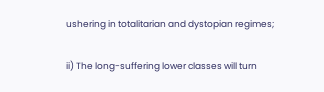ushering in totalitarian and dystopian regimes;


ii) The long-suffering lower classes will turn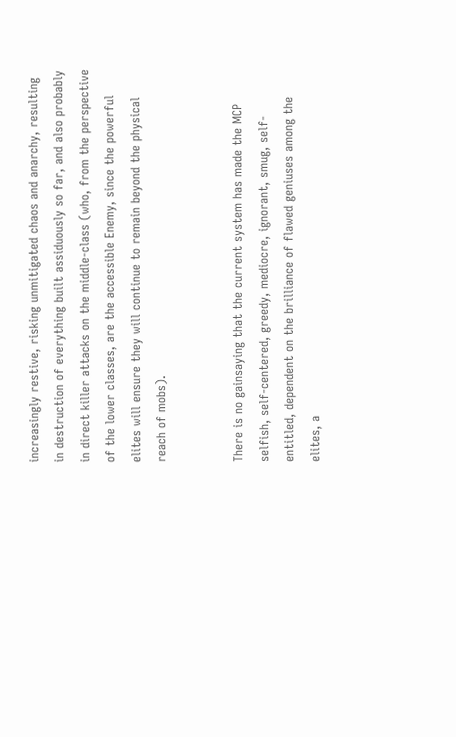increasingly restive, risking unmitigated chaos and anarchy, resulting in destruction of everything built assiduously so far, and also probably in direct killer attacks on the middle-class (who, from the perspective of the lower classes, are the accessible Enemy, since the powerful elites will ensure they will continue to remain beyond the physical reach of mobs).


There is no gainsaying that the current system has made the MCP selfish, self-centered, greedy, mediocre, ignorant, smug, self-entitled, dependent on the brilliance of flawed geniuses among the elites, a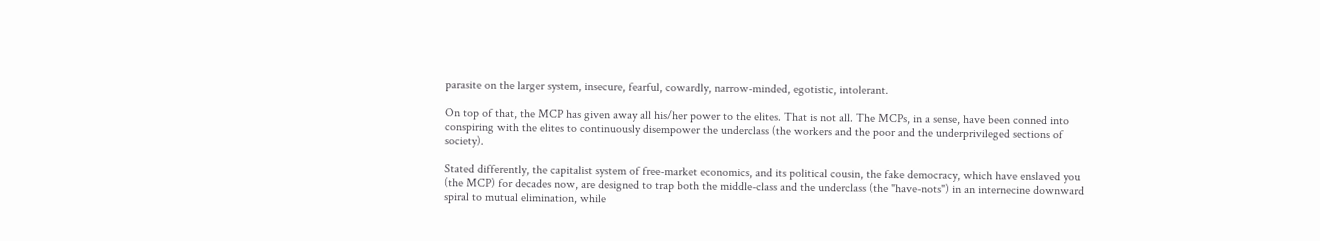parasite on the larger system, insecure, fearful, cowardly, narrow-minded, egotistic, intolerant.

On top of that, the MCP has given away all his/her power to the elites. That is not all. The MCPs, in a sense, have been conned into conspiring with the elites to continuously disempower the underclass (the workers and the poor and the underprivileged sections of society).

Stated differently, the capitalist system of free-market economics, and its political cousin, the fake democracy, which have enslaved you (the MCP) for decades now, are designed to trap both the middle-class and the underclass (the "have-nots") in an internecine downward spiral to mutual elimination, while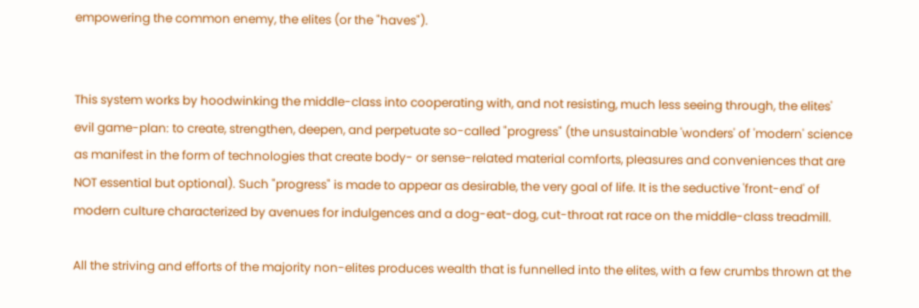empowering the common enemy, the elites (or the "haves").


This system works by hoodwinking the middle-class into cooperating with, and not resisting, much less seeing through, the elites' evil game-plan: to create, strengthen, deepen, and perpetuate so-called "progress" (the unsustainable 'wonders' of 'modern' science as manifest in the form of technologies that create body- or sense-related material comforts, pleasures and conveniences that are NOT essential but optional). Such "progress" is made to appear as desirable, the very goal of life. It is the seductive 'front-end' of modern culture characterized by avenues for indulgences and a dog-eat-dog, cut-throat rat race on the middle-class treadmill.

All the striving and efforts of the majority non-elites produces wealth that is funnelled into the elites, with a few crumbs thrown at the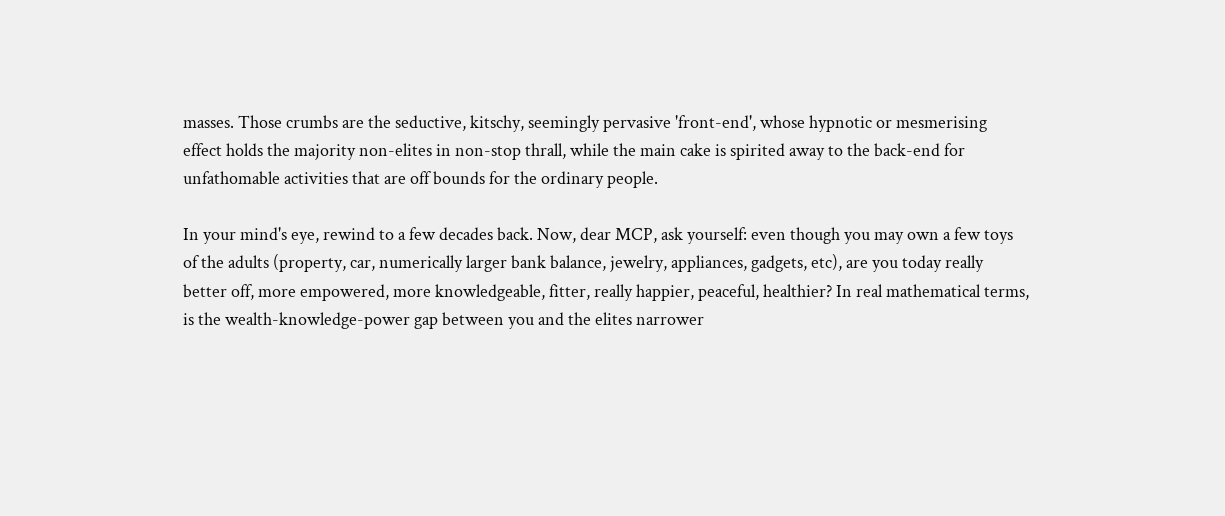masses. Those crumbs are the seductive, kitschy, seemingly pervasive 'front-end', whose hypnotic or mesmerising effect holds the majority non-elites in non-stop thrall, while the main cake is spirited away to the back-end for unfathomable activities that are off bounds for the ordinary people.

In your mind's eye, rewind to a few decades back. Now, dear MCP, ask yourself: even though you may own a few toys of the adults (property, car, numerically larger bank balance, jewelry, appliances, gadgets, etc), are you today really better off, more empowered, more knowledgeable, fitter, really happier, peaceful, healthier? In real mathematical terms, is the wealth-knowledge-power gap between you and the elites narrower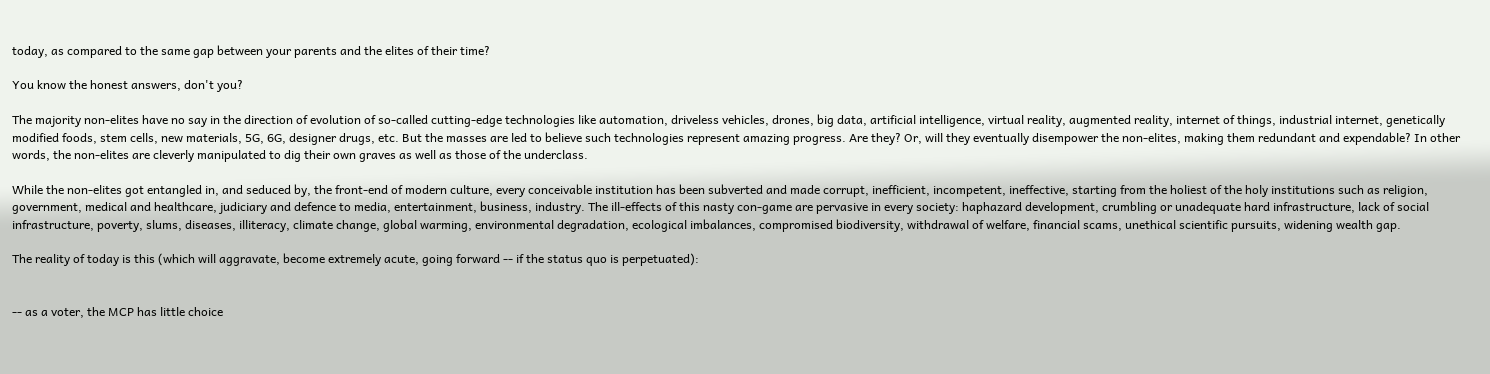today, as compared to the same gap between your parents and the elites of their time?

You know the honest answers, don't you?

The majority non-elites have no say in the direction of evolution of so-called cutting-edge technologies like automation, driveless vehicles, drones, big data, artificial intelligence, virtual reality, augmented reality, internet of things, industrial internet, genetically modified foods, stem cells, new materials, 5G, 6G, designer drugs, etc. But the masses are led to believe such technologies represent amazing progress. Are they? Or, will they eventually disempower the non-elites, making them redundant and expendable? In other words, the non-elites are cleverly manipulated to dig their own graves as well as those of the underclass.

While the non-elites got entangled in, and seduced by, the front-end of modern culture, every conceivable institution has been subverted and made corrupt, inefficient, incompetent, ineffective, starting from the holiest of the holy institutions such as religion, government, medical and healthcare, judiciary and defence to media, entertainment, business, industry. The ill-effects of this nasty con-game are pervasive in every society: haphazard development, crumbling or unadequate hard infrastructure, lack of social infrastructure, poverty, slums, diseases, illiteracy, climate change, global warming, environmental degradation, ecological imbalances, compromised biodiversity, withdrawal of welfare, financial scams, unethical scientific pursuits, widening wealth gap.

The reality of today is this (which will aggravate, become extremely acute, going forward -- if the status quo is perpetuated):


-- as a voter, the MCP has little choice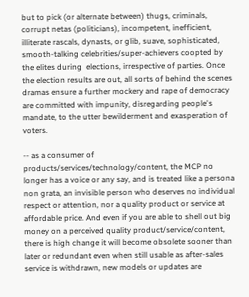but to pick (or alternate between) thugs, criminals, corrupt netas (politicians), incompetent, inefficient, illiterate rascals, dynasts, or glib, suave, sophisticated, smooth-talking celebrities/super-achievers coopted by the elites during  elections, irrespective of parties. Once the election results are out, all sorts of behind the scenes dramas ensure a further mockery and rape of democracy are committed with impunity, disregarding people's mandate, to the utter bewilderment and exasperation of voters.

-- as a consumer of products/services/technology/content, the MCP no longer has a voice or any say, and is treated like a persona non grata, an invisible person who deserves no individual respect or attention, nor a quality product or service at affordable price. And even if you are able to shell out big money on a perceived quality product/service/content, there is high change it will become obsolete sooner than later or redundant even when still usable as after-sales service is withdrawn, new models or updates are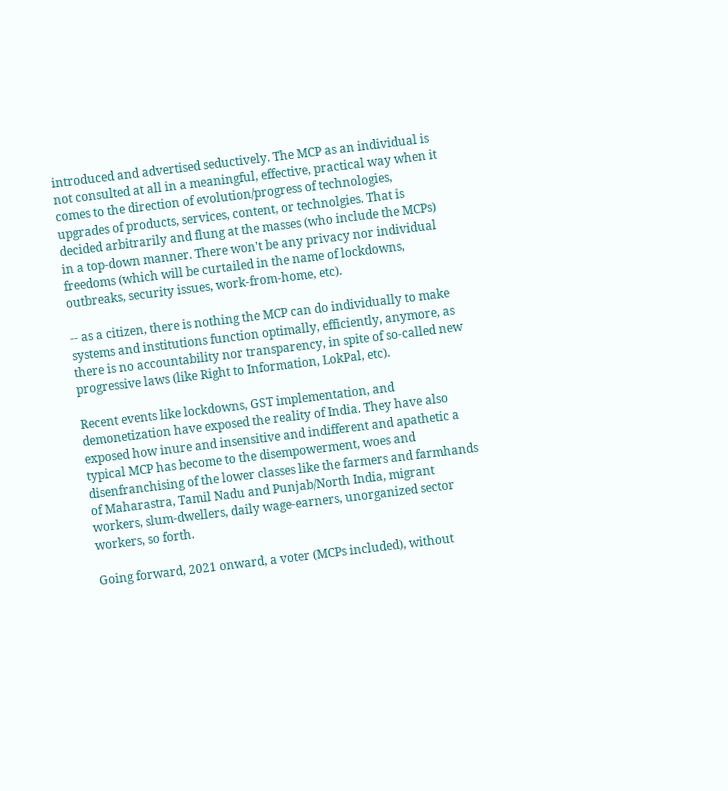introduced and advertised seductively. The MCP as an individual is not consulted at all in a meaningful, effective, practical way when it comes to the direction of evolution/progress of technologies, upgrades of products, services, content, or technolgies. That is decided arbitrarily and flung at the masses (who include the MCPs) in a top-down manner. There won't be any privacy nor individual freedoms (which will be curtailed in the name of lockdowns, outbreaks, security issues, work-from-home, etc).

-- as a citizen, there is nothing the MCP can do individually to make systems and institutions function optimally, efficiently, anymore, as there is no accountability nor transparency, in spite of so-called new progressive laws (like Right to Information, LokPal, etc).

Recent events like lockdowns, GST implementation, and demonetization have exposed the reality of India. They have also exposed how inure and insensitive and indifferent and apathetic a typical MCP has become to the disempowerment, woes and disenfranchising of the lower classes like the farmers and farmhands of Maharastra, Tamil Nadu and Punjab/North India, migrant workers, slum-dwellers, daily wage-earners, unorganized sector workers, so forth.

Going forward, 2021 onward, a voter (MCPs included), without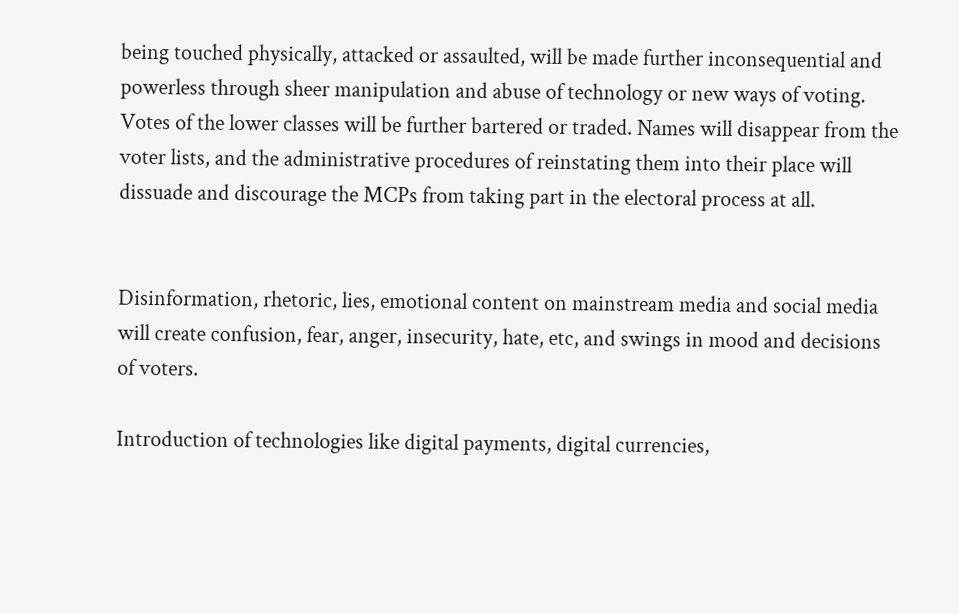being touched physically, attacked or assaulted, will be made further inconsequential and powerless through sheer manipulation and abuse of technology or new ways of voting. Votes of the lower classes will be further bartered or traded. Names will disappear from the voter lists, and the administrative procedures of reinstating them into their place will dissuade and discourage the MCPs from taking part in the electoral process at all.


Disinformation, rhetoric, lies, emotional content on mainstream media and social media will create confusion, fear, anger, insecurity, hate, etc, and swings in mood and decisions of voters.

Introduction of technologies like digital payments, digital currencies,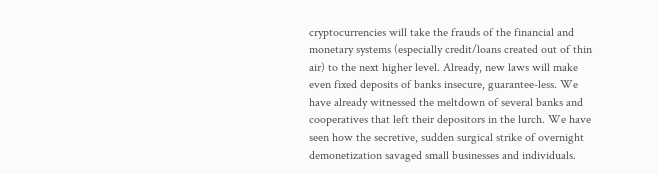cryptocurrencies will take the frauds of the financial and monetary systems (especially credit/loans created out of thin air) to the next higher level. Already, new laws will make even fixed deposits of banks insecure, guarantee-less. We have already witnessed the meltdown of several banks and cooperatives that left their depositors in the lurch. We have seen how the secretive, sudden surgical strike of overnight demonetization savaged small businesses and individuals.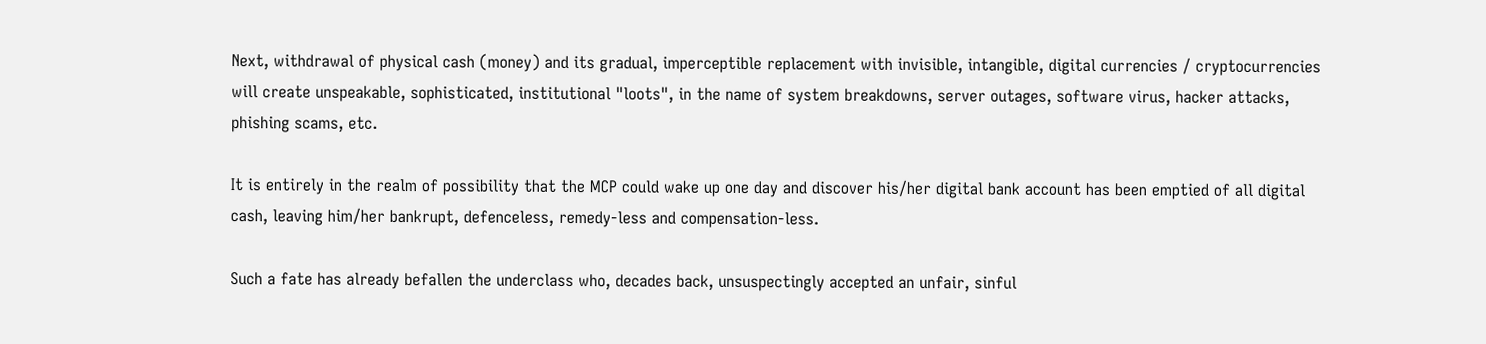Next, withdrawal of physical cash (money) and its gradual, imperceptible replacement with invisible, intangible, digital currencies / cryptocurrencies will create unspeakable, sophisticated, institutional "loots", in the name of system breakdowns, server outages, software virus, hacker attacks, phishing scams, etc.

It is entirely in the realm of possibility that the MCP could wake up one day and discover his/her digital bank account has been emptied of all digital cash, leaving him/her bankrupt, defenceless, remedy-less and compensation-less.

Such a fate has already befallen the underclass who, decades back, unsuspectingly accepted an unfair, sinful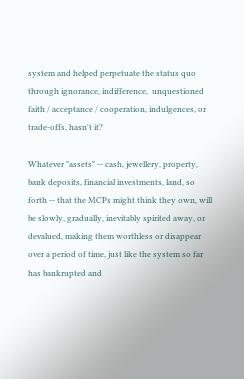system and helped perpetuate the status quo through ignorance, indifference,  unquestioned faith / acceptance / cooperation, indulgences, or trade-offs, hasn't it?

Whatever "assets" -- cash, jewellery, property, bank deposits, financial investments, land, so forth -- that the MCPs might think they own, will be slowly, gradually, inevitably spirited away, or devalued, making them worthless or disappear over a period of time, just like the system so far has bankrupted and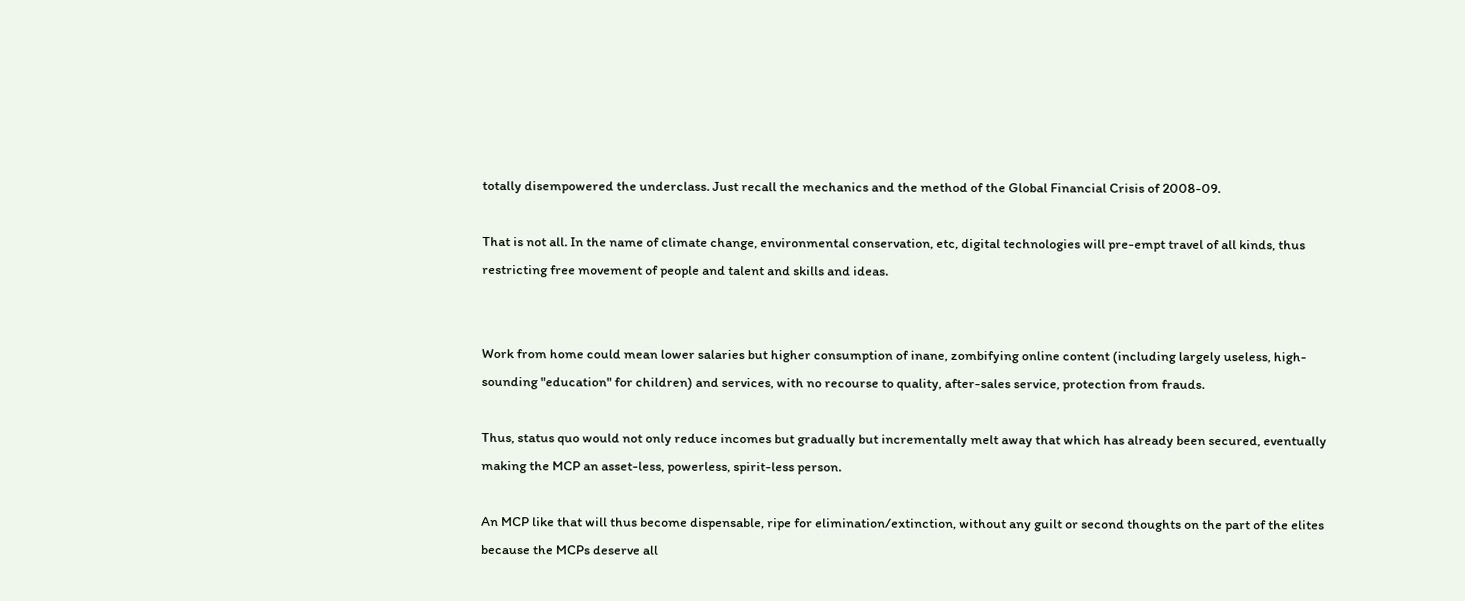totally disempowered the underclass. Just recall the mechanics and the method of the Global Financial Crisis of 2008-09.

That is not all. In the name of climate change, environmental conservation, etc, digital technologies will pre-empt travel of all kinds, thus restricting free movement of people and talent and skills and ideas.


Work from home could mean lower salaries but higher consumption of inane, zombifying online content (including largely useless, high-sounding "education" for children) and services, with no recourse to quality, after-sales service, protection from frauds.

Thus, status quo would not only reduce incomes but gradually but incrementally melt away that which has already been secured, eventually making the MCP an asset-less, powerless, spirit-less person.

An MCP like that will thus become dispensable, ripe for elimination/extinction, without any guilt or second thoughts on the part of the elites because the MCPs deserve all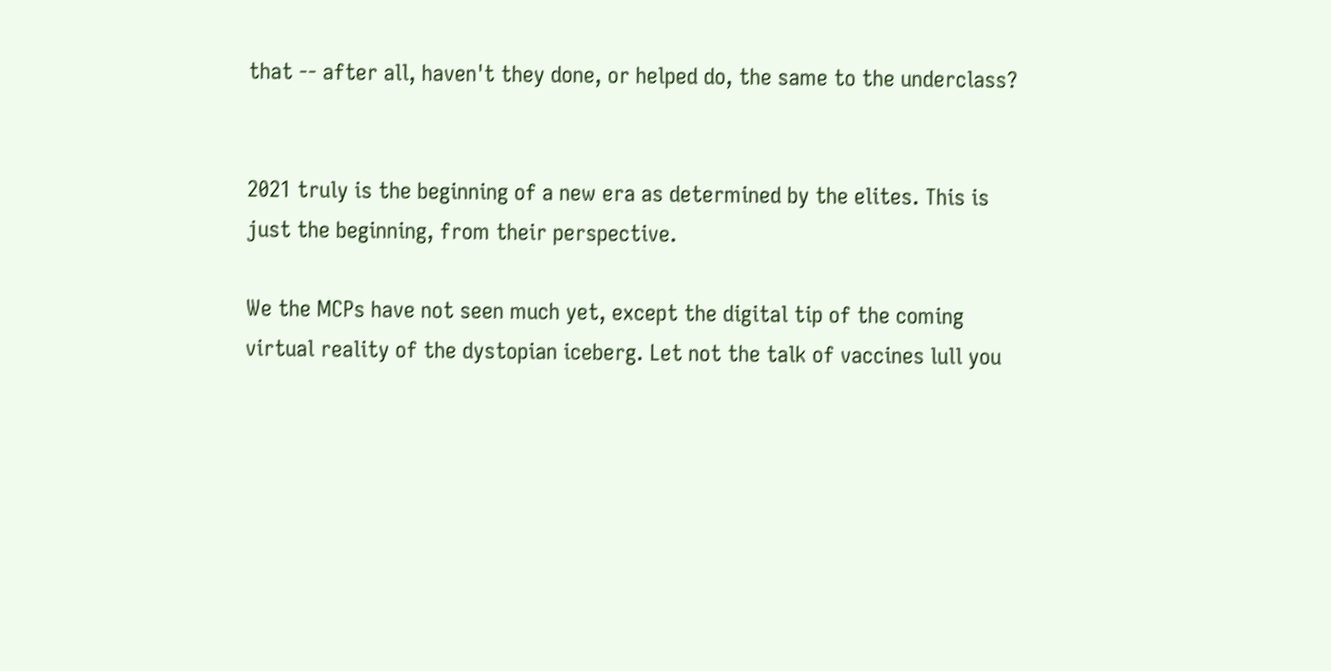that -- after all, haven't they done, or helped do, the same to the underclass?


2021 truly is the beginning of a new era as determined by the elites. This is just the beginning, from their perspective.

We the MCPs have not seen much yet, except the digital tip of the coming virtual reality of the dystopian iceberg. Let not the talk of vaccines lull you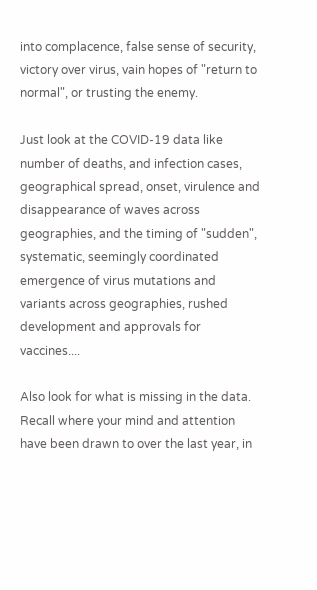into complacence, false sense of security, victory over virus, vain hopes of "return to normal", or trusting the enemy.

Just look at the COVID-19 data like number of deaths, and infection cases, geographical spread, onset, virulence and disappearance of waves across geographies, and the timing of "sudden", systematic, seemingly coordinated emergence of virus mutations and variants across geographies, rushed development and approvals for vaccines....

Also look for what is missing in the data. Recall where your mind and attention have been drawn to over the last year, in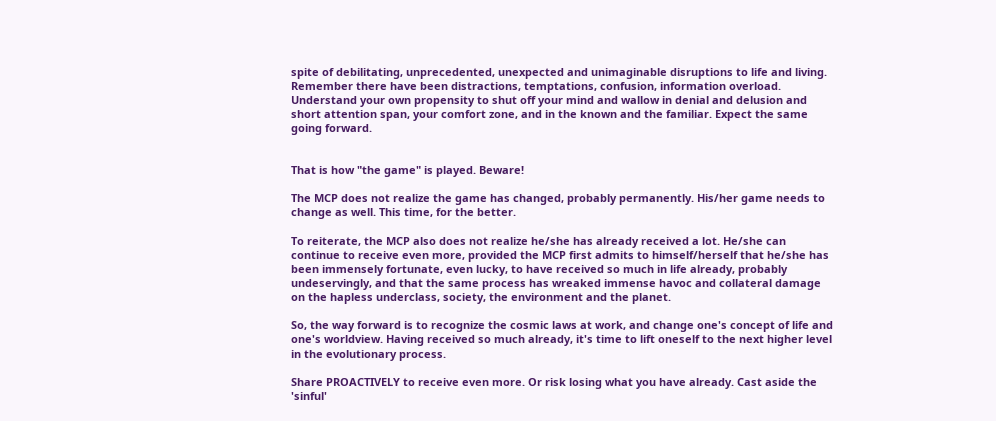spite of debilitating, unprecedented, unexpected and unimaginable disruptions to life and living. Remember there have been distractions, temptations, confusion, information overload. Understand your own propensity to shut off your mind and wallow in denial and delusion and short attention span, your comfort zone, and in the known and the familiar. Expect the same going forward.


That is how "the game" is played. Beware!

The MCP does not realize the game has changed, probably permanently. His/her game needs to change as well. This time, for the better.

To reiterate, the MCP also does not realize he/she has already received a lot. He/she can continue to receive even more, provided the MCP first admits to himself/herself that he/she has been immensely fortunate, even lucky, to have received so much in life already, probably undeservingly, and that the same process has wreaked immense havoc and collateral damage on the hapless underclass, society, the environment and the planet.

So, the way forward is to recognize the cosmic laws at work, and change one's concept of life and one's worldview. Having received so much already, it's time to lift oneself to the next higher level in the evolutionary process.

Share PROACTIVELY to receive even more. Or risk losing what you have already. Cast aside the 'sinful'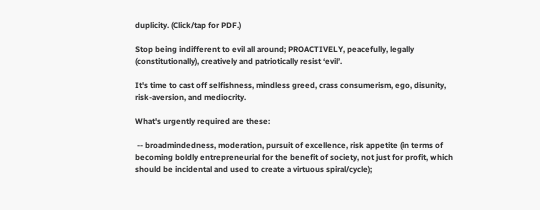duplicity. (Click/tap for PDF.)

Stop being indifferent to evil all around; PROACTIVELY, peacefully, legally (constitutionally), creatively and patriotically resist ‘evil’.

It's time to cast off selfishness, mindless greed, crass consumerism, ego, disunity, risk-aversion, and mediocrity.

What's urgently required are these:

 -- broadmindedness, moderation, pursuit of excellence, risk appetite (in terms of becoming boldly entrepreneurial for the benefit of society, not just for profit, which should be incidental and used to create a virtuous spiral/cycle);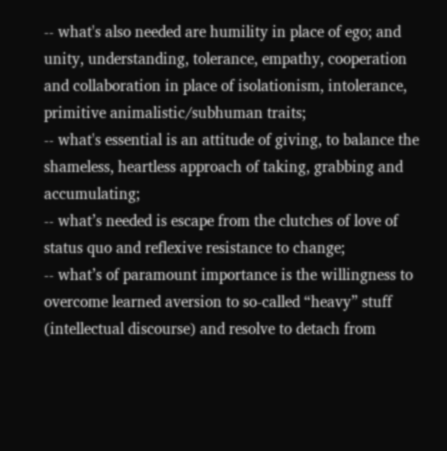-- what's also needed are humility in place of ego; and unity, understanding, tolerance, empathy, cooperation and collaboration in place of isolationism, intolerance, primitive animalistic/subhuman traits;
-- what's essential is an attitude of giving, to balance the shameless, heartless approach of taking, grabbing and accumulating;
-- what’s needed is escape from the clutches of love of status quo and reflexive resistance to change;
-- what’s of paramount importance is the willingness to overcome learned aversion to so-called “heavy” stuff (intellectual discourse) and resolve to detach from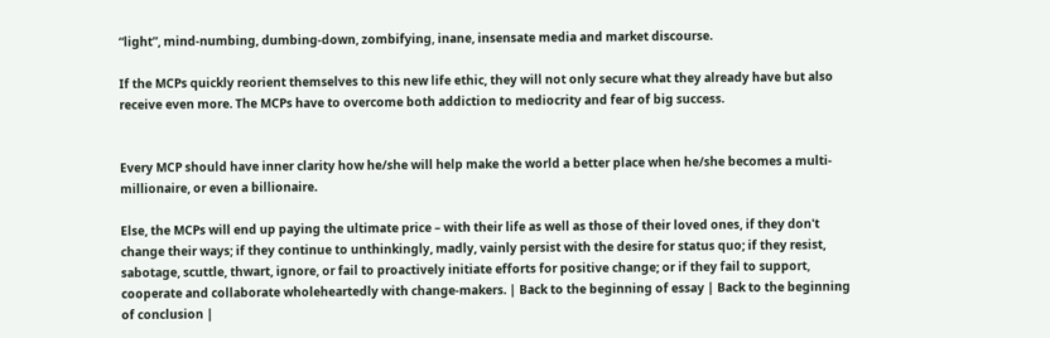“light”, mind-numbing, dumbing-down, zombifying, inane, insensate media and market discourse.

If the MCPs quickly reorient themselves to this new life ethic, they will not only secure what they already have but also receive even more. The MCPs have to overcome both addiction to mediocrity and fear of big success.


Every MCP should have inner clarity how he/she will help make the world a better place when he/she becomes a multi-millionaire, or even a billionaire.

Else, the MCPs will end up paying the ultimate price – with their life as well as those of their loved ones, if they don't change their ways; if they continue to unthinkingly, madly, vainly persist with the desire for status quo; if they resist, sabotage, scuttle, thwart, ignore, or fail to proactively initiate efforts for positive change; or if they fail to support, cooperate and collaborate wholeheartedly with change-makers. | Back to the beginning of essay | Back to the beginning of conclusion |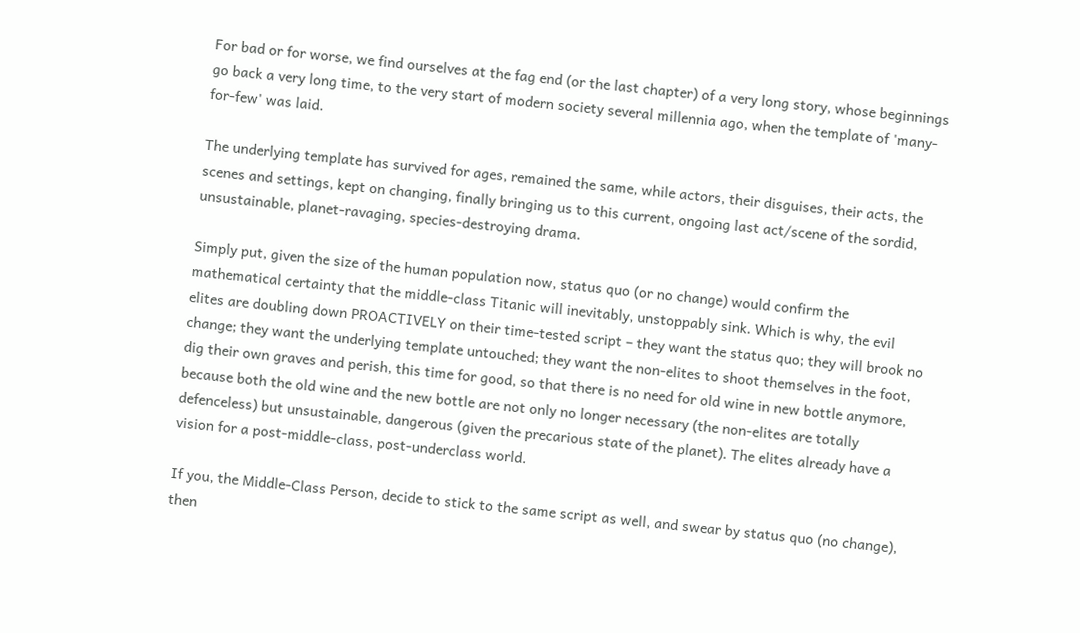For bad or for worse, we find ourselves at the fag end (or the last chapter) of a very long story, whose beginnings go back a very long time, to the very start of modern society several millennia ago, when the template of 'many-for-few' was laid.

The underlying template has survived for ages, remained the same, while actors, their disguises, their acts, the scenes and settings, kept on changing, finally bringing us to this current, ongoing last act/scene of the sordid, unsustainable, planet-ravaging, species-destroying drama.

Simply put, given the size of the human population now, status quo (or no change) would confirm the mathematical certainty that the middle-class Titanic will inevitably, unstoppably sink. Which is why, the evil elites are doubling down PROACTIVELY on their time-tested script – they want the status quo; they will brook no change; they want the underlying template untouched; they want the non-elites to shoot themselves in the foot, dig their own graves and perish, this time for good, so that there is no need for old wine in new bottle anymore, because both the old wine and the new bottle are not only no longer necessary (the non-elites are totally defenceless) but unsustainable, dangerous (given the precarious state of the planet). The elites already have a vision for a post-middle-class, post-underclass world.

If you, the Middle-Class Person, decide to stick to the same script as well, and swear by status quo (no change), then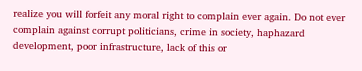realize you will forfeit any moral right to complain ever again. Do not ever complain against corrupt politicians, crime in society, haphazard development, poor infrastructure, lack of this or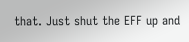that. Just shut the EFF up and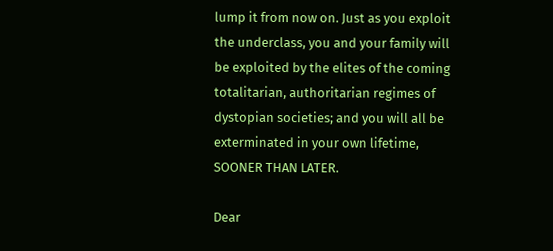lump it from now on. Just as you exploit the underclass, you and your family will be exploited by the elites of the coming totalitarian, authoritarian regimes of dystopian societies; and you will all be exterminated in your own lifetime, SOONER THAN LATER.

Dear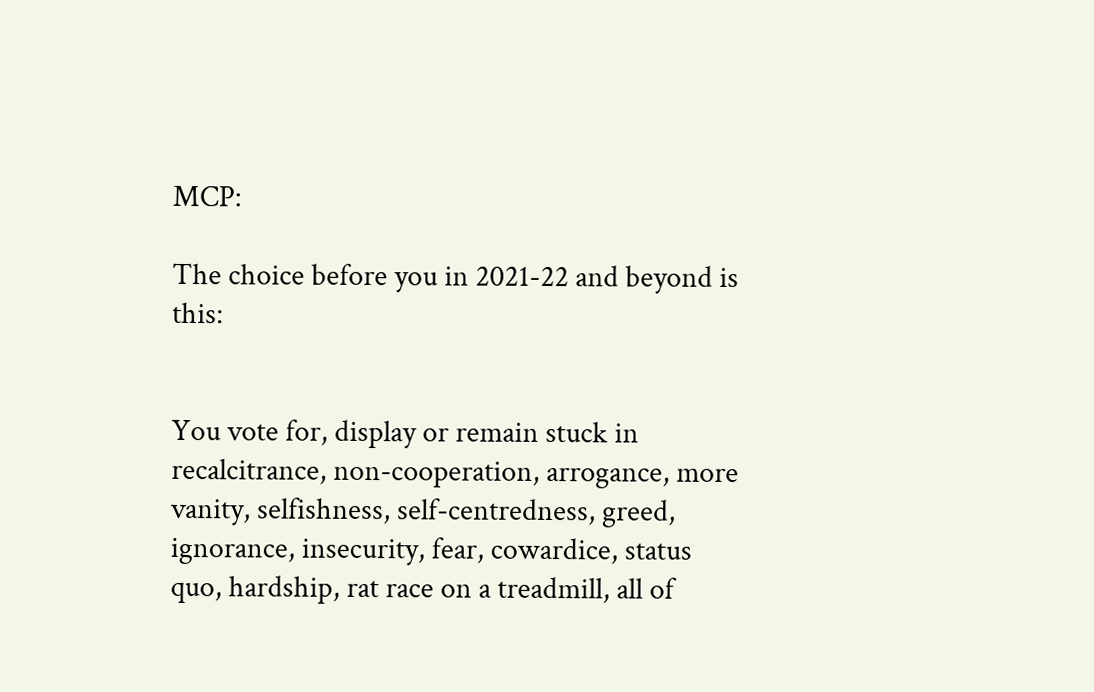MCP:

The choice before you in 2021-22 and beyond is this:


You vote for, display or remain stuck in recalcitrance, non-cooperation, arrogance, more vanity, selfishness, self-centredness, greed, ignorance, insecurity, fear, cowardice, status quo, hardship, rat race on a treadmill, all of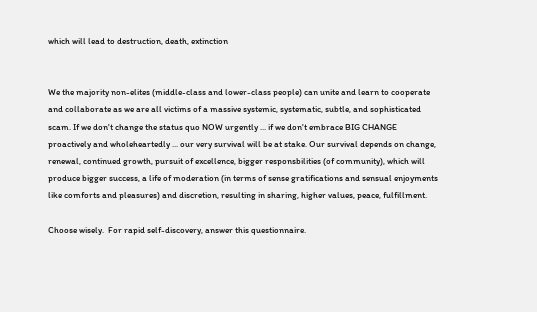which will lead to destruction, death, extinction


We the majority non-elites (middle-class and lower-class people) can unite and learn to cooperate and collaborate as we are all victims of a massive systemic, systematic, subtle, and sophisticated scam. If we don't change the status quo NOW urgently ... if we don't embrace BIG CHANGE proactively and wholeheartedly ... our very survival will be at stake. Our survival depends on change, renewal, continued growth, pursuit of excellence, bigger responsbilities (of community), which will produce bigger success, a life of moderation (in terms of sense gratifications and sensual enjoyments like comforts and pleasures) and discretion, resulting in sharing, higher values, peace, fulfillment.

Choose wisely.  For rapid self-discovery, answer this questionnaire.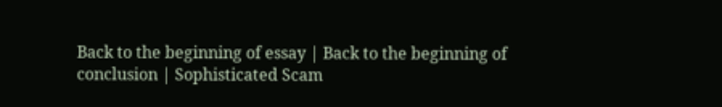Back to the beginning of essay | Back to the beginning of conclusion | Sophisticated Scam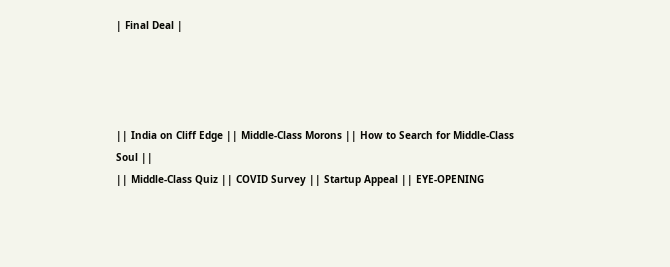| Final Deal |




|| India on Cliff Edge || Middle-Class Morons || How to Search for Middle-Class Soul ||
|| Middle-Class Quiz || COVID Survey || Startup Appeal || EYE-OPENING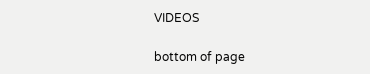VIDEOS

bottom of page